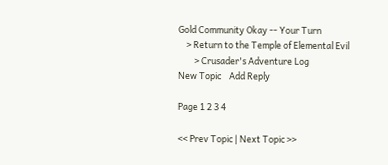Gold Community Okay -- Your Turn
    > Return to the Temple of Elemental Evil
        > Crusader's Adventure Log
New Topic    Add Reply

Page 1 2 3 4

<< Prev Topic | Next Topic >>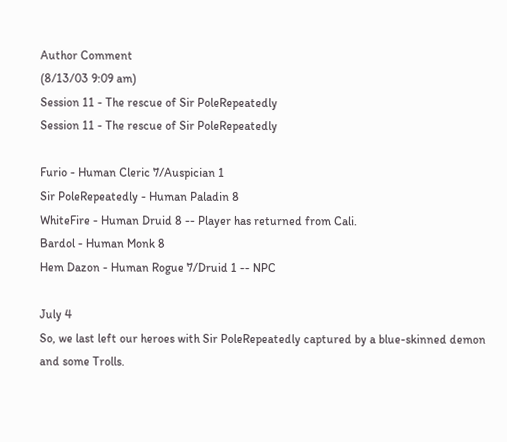Author Comment
(8/13/03 9:09 am)
Session 11 - The rescue of Sir PoleRepeatedly
Session 11 - The rescue of Sir PoleRepeatedly

Furio - Human Cleric 7/Auspician 1
Sir PoleRepeatedly - Human Paladin 8
WhiteFire - Human Druid 8 -- Player has returned from Cali.
Bardol - Human Monk 8
Hem Dazon - Human Rogue 7/Druid 1 -- NPC

July 4
So, we last left our heroes with Sir PoleRepeatedly captured by a blue-skinned demon and some Trolls.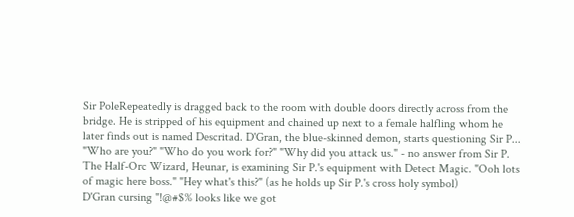Sir PoleRepeatedly is dragged back to the room with double doors directly across from the bridge. He is stripped of his equipment and chained up next to a female halfling whom he later finds out is named Descritad. D'Gran, the blue-skinned demon, starts questioning Sir P...
"Who are you?" "Who do you work for?" "Why did you attack us." - no answer from Sir P.
The Half-Orc Wizard, Heunar, is examining Sir P.'s equipment with Detect Magic. "Ooh lots of magic here boss." "Hey what's this?" (as he holds up Sir P.'s cross holy symbol)
D'Gran cursing "!@#$% looks like we got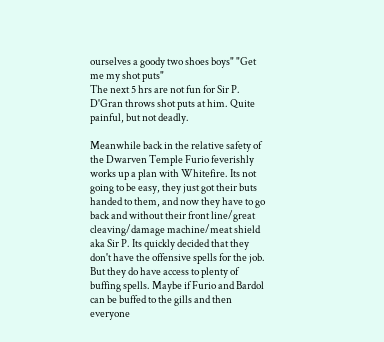ourselves a goody two shoes boys" "Get me my shot puts"
The next 5 hrs are not fun for Sir P. D'Gran throws shot puts at him. Quite painful, but not deadly.

Meanwhile back in the relative safety of the Dwarven Temple Furio feverishly works up a plan with Whitefire. Its not going to be easy, they just got their buts handed to them, and now they have to go back and without their front line/great cleaving/damage machine/meat shield aka Sir P. Its quickly decided that they don't have the offensive spells for the job. But they do have access to plenty of buffing spells. Maybe if Furio and Bardol can be buffed to the gills and then everyone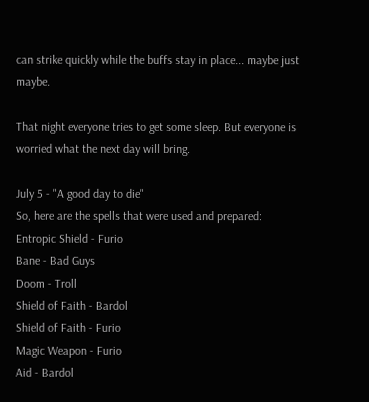can strike quickly while the buffs stay in place... maybe just maybe.

That night everyone tries to get some sleep. But everyone is worried what the next day will bring.

July 5 - "A good day to die"
So, here are the spells that were used and prepared:
Entropic Shield - Furio
Bane - Bad Guys
Doom - Troll
Shield of Faith - Bardol
Shield of Faith - Furio
Magic Weapon - Furio
Aid - Bardol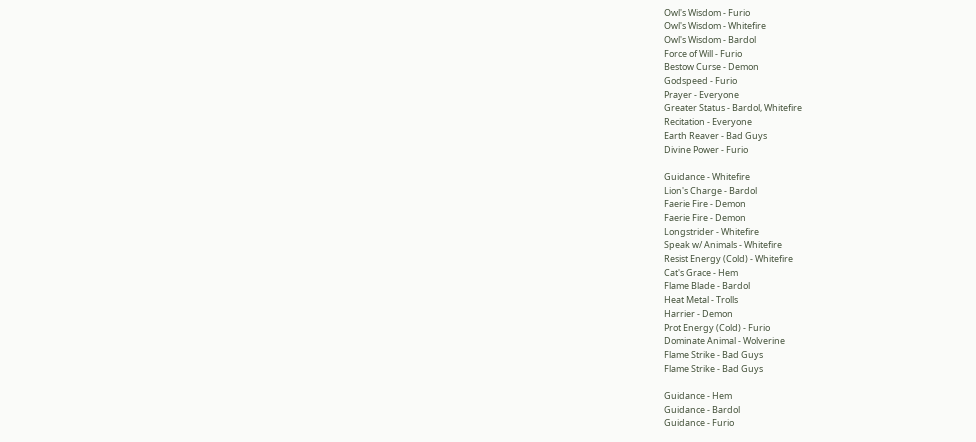Owl's Wisdom - Furio
Owl's Wisdom - Whitefire
Owl's Wisdom - Bardol
Force of Will - Furio
Bestow Curse - Demon
Godspeed - Furio
Prayer - Everyone
Greater Status - Bardol, Whitefire
Recitation - Everyone
Earth Reaver - Bad Guys
Divine Power - Furio

Guidance - Whitefire
Lion's Charge - Bardol
Faerie Fire - Demon
Faerie Fire - Demon
Longstrider - Whitefire
Speak w/ Animals - Whitefire
Resist Energy (Cold) - Whitefire
Cat's Grace - Hem
Flame Blade - Bardol
Heat Metal - Trolls
Harrier - Demon
Prot Energy (Cold) - Furio
Dominate Animal - Wolverine
Flame Strike - Bad Guys
Flame Strike - Bad Guys

Guidance - Hem
Guidance - Bardol
Guidance - Furio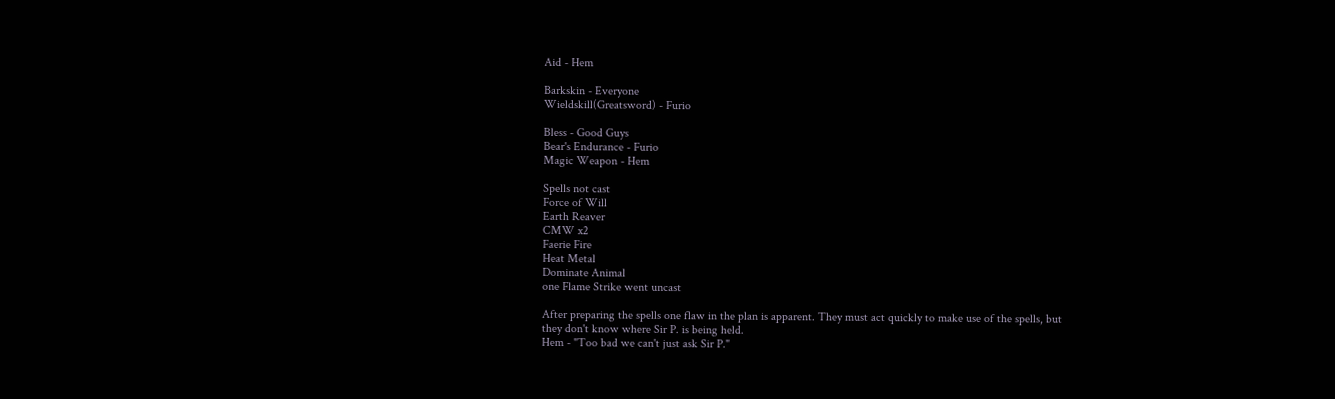Aid - Hem

Barkskin - Everyone
Wieldskill(Greatsword) - Furio

Bless - Good Guys
Bear's Endurance - Furio
Magic Weapon - Hem

Spells not cast
Force of Will
Earth Reaver
CMW x2
Faerie Fire
Heat Metal
Dominate Animal
one Flame Strike went uncast

After preparing the spells one flaw in the plan is apparent. They must act quickly to make use of the spells, but they don't know where Sir P. is being held.
Hem - "Too bad we can't just ask Sir P."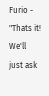Furio - "Thats it! We'll just ask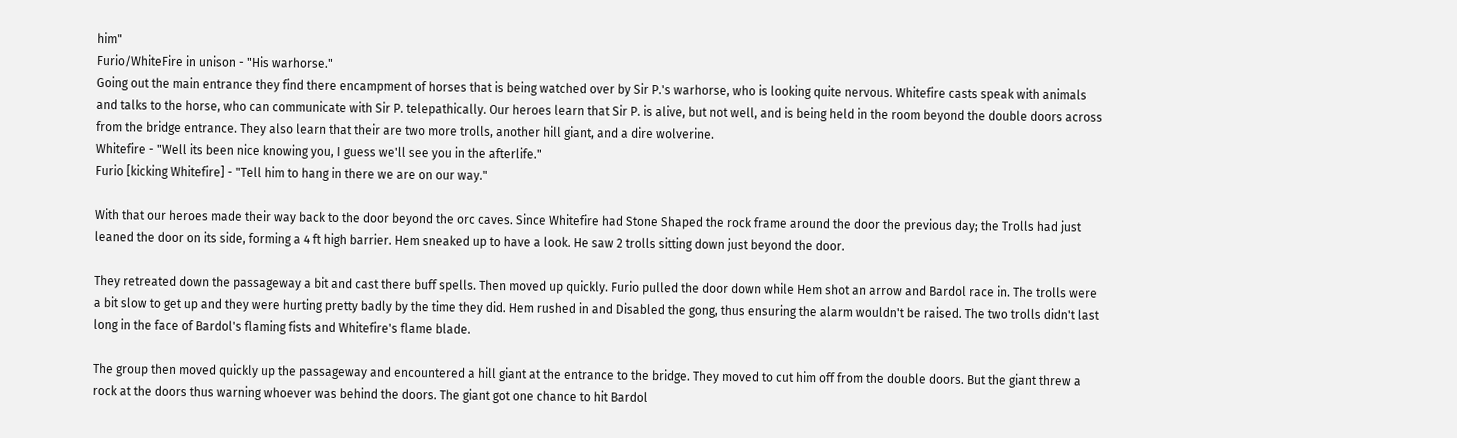him"
Furio/WhiteFire in unison - "His warhorse."
Going out the main entrance they find there encampment of horses that is being watched over by Sir P.'s warhorse, who is looking quite nervous. Whitefire casts speak with animals and talks to the horse, who can communicate with Sir P. telepathically. Our heroes learn that Sir P. is alive, but not well, and is being held in the room beyond the double doors across from the bridge entrance. They also learn that their are two more trolls, another hill giant, and a dire wolverine.
Whitefire - "Well its been nice knowing you, I guess we'll see you in the afterlife."
Furio [kicking Whitefire] - "Tell him to hang in there we are on our way."

With that our heroes made their way back to the door beyond the orc caves. Since Whitefire had Stone Shaped the rock frame around the door the previous day; the Trolls had just leaned the door on its side, forming a 4 ft high barrier. Hem sneaked up to have a look. He saw 2 trolls sitting down just beyond the door.

They retreated down the passageway a bit and cast there buff spells. Then moved up quickly. Furio pulled the door down while Hem shot an arrow and Bardol race in. The trolls were a bit slow to get up and they were hurting pretty badly by the time they did. Hem rushed in and Disabled the gong, thus ensuring the alarm wouldn't be raised. The two trolls didn't last long in the face of Bardol's flaming fists and Whitefire's flame blade.

The group then moved quickly up the passageway and encountered a hill giant at the entrance to the bridge. They moved to cut him off from the double doors. But the giant threw a rock at the doors thus warning whoever was behind the doors. The giant got one chance to hit Bardol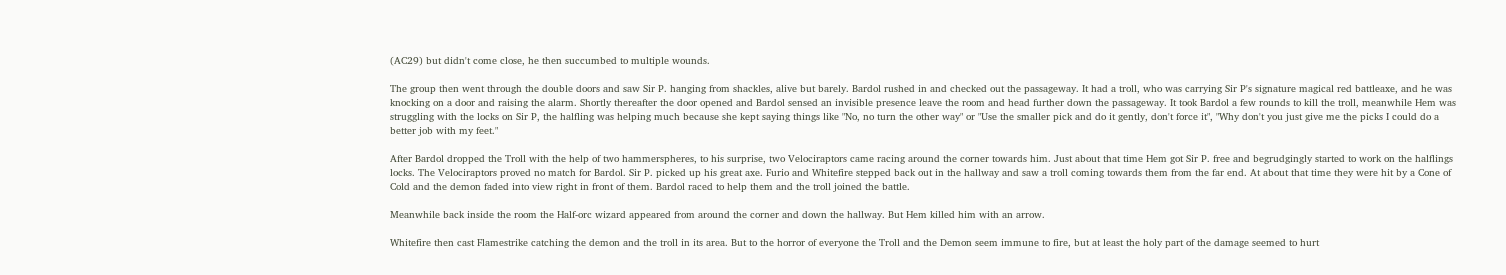(AC29) but didn't come close, he then succumbed to multiple wounds.

The group then went through the double doors and saw Sir P. hanging from shackles, alive but barely. Bardol rushed in and checked out the passageway. It had a troll, who was carrying Sir P's signature magical red battleaxe, and he was knocking on a door and raising the alarm. Shortly thereafter the door opened and Bardol sensed an invisible presence leave the room and head further down the passageway. It took Bardol a few rounds to kill the troll, meanwhile Hem was struggling with the locks on Sir P, the halfling was helping much because she kept saying things like "No, no turn the other way" or "Use the smaller pick and do it gently, don't force it", "Why don't you just give me the picks I could do a better job with my feet."

After Bardol dropped the Troll with the help of two hammerspheres, to his surprise, two Velociraptors came racing around the corner towards him. Just about that time Hem got Sir P. free and begrudgingly started to work on the halflings locks. The Velociraptors proved no match for Bardol. Sir P. picked up his great axe. Furio and Whitefire stepped back out in the hallway and saw a troll coming towards them from the far end. At about that time they were hit by a Cone of Cold and the demon faded into view right in front of them. Bardol raced to help them and the troll joined the battle.

Meanwhile back inside the room the Half-orc wizard appeared from around the corner and down the hallway. But Hem killed him with an arrow.

Whitefire then cast Flamestrike catching the demon and the troll in its area. But to the horror of everyone the Troll and the Demon seem immune to fire, but at least the holy part of the damage seemed to hurt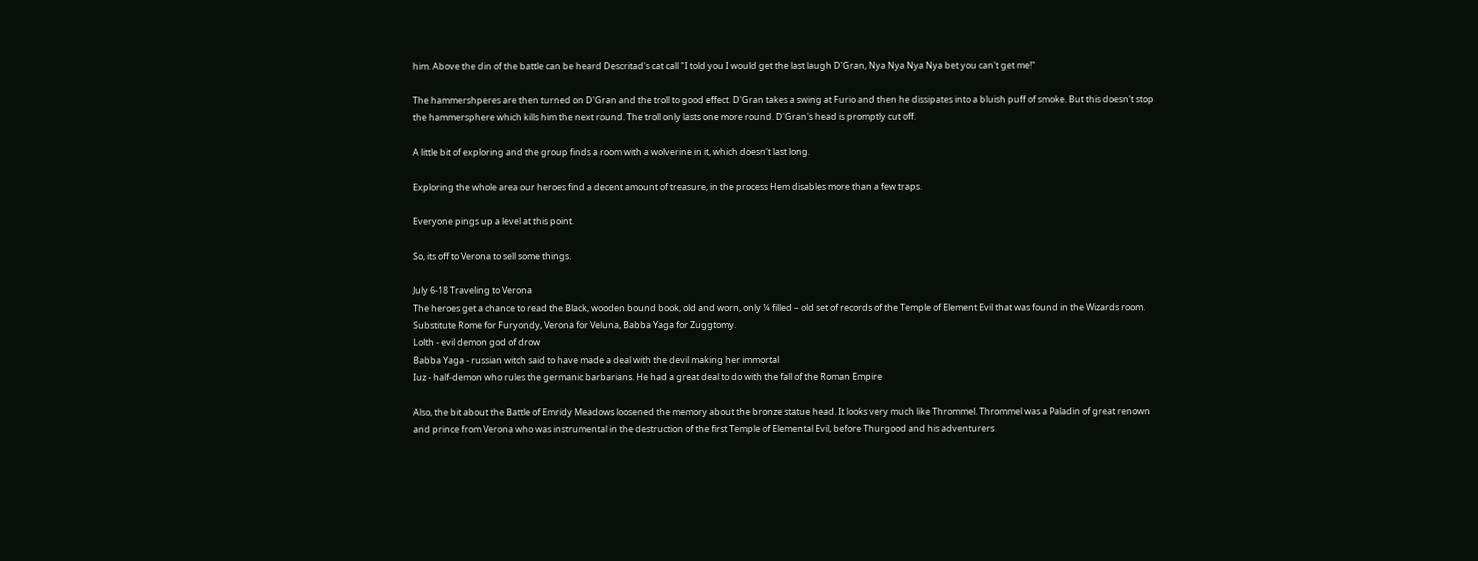him. Above the din of the battle can be heard Descritad's cat call "I told you I would get the last laugh D'Gran, Nya Nya Nya Nya bet you can't get me!"

The hammershperes are then turned on D'Gran and the troll to good effect. D'Gran takes a swing at Furio and then he dissipates into a bluish puff of smoke. But this doesn't stop the hammersphere which kills him the next round. The troll only lasts one more round. D'Gran's head is promptly cut off.

A little bit of exploring and the group finds a room with a wolverine in it, which doesn't last long.

Exploring the whole area our heroes find a decent amount of treasure, in the process Hem disables more than a few traps.

Everyone pings up a level at this point.

So, its off to Verona to sell some things.

July 6-18 Traveling to Verona
The heroes get a chance to read the Black, wooden bound book, old and worn, only ¼ filled – old set of records of the Temple of Element Evil that was found in the Wizards room.
Substitute Rome for Furyondy, Verona for Veluna, Babba Yaga for Zuggtomy.
Lolth - evil demon god of drow
Babba Yaga - russian witch said to have made a deal with the devil making her immortal
Iuz - half-demon who rules the germanic barbarians. He had a great deal to do with the fall of the Roman Empire

Also, the bit about the Battle of Emridy Meadows loosened the memory about the bronze statue head. It looks very much like Thrommel. Thrommel was a Paladin of great renown and prince from Verona who was instrumental in the destruction of the first Temple of Elemental Evil, before Thurgood and his adventurers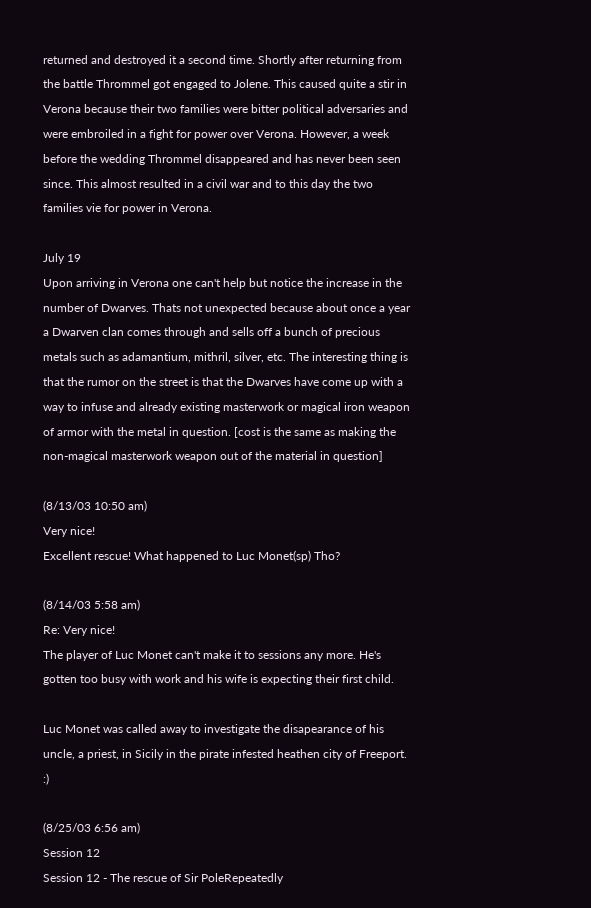returned and destroyed it a second time. Shortly after returning from the battle Thrommel got engaged to Jolene. This caused quite a stir in Verona because their two families were bitter political adversaries and were embroiled in a fight for power over Verona. However, a week before the wedding Thrommel disappeared and has never been seen since. This almost resulted in a civil war and to this day the two families vie for power in Verona.

July 19
Upon arriving in Verona one can't help but notice the increase in the number of Dwarves. Thats not unexpected because about once a year a Dwarven clan comes through and sells off a bunch of precious metals such as adamantium, mithril, silver, etc. The interesting thing is that the rumor on the street is that the Dwarves have come up with a way to infuse and already existing masterwork or magical iron weapon of armor with the metal in question. [cost is the same as making the non-magical masterwork weapon out of the material in question]

(8/13/03 10:50 am)
Very nice!
Excellent rescue! What happened to Luc Monet(sp) Tho?

(8/14/03 5:58 am)
Re: Very nice!
The player of Luc Monet can't make it to sessions any more. He's gotten too busy with work and his wife is expecting their first child.

Luc Monet was called away to investigate the disapearance of his uncle, a priest, in Sicily in the pirate infested heathen city of Freeport. :)

(8/25/03 6:56 am)
Session 12
Session 12 - The rescue of Sir PoleRepeatedly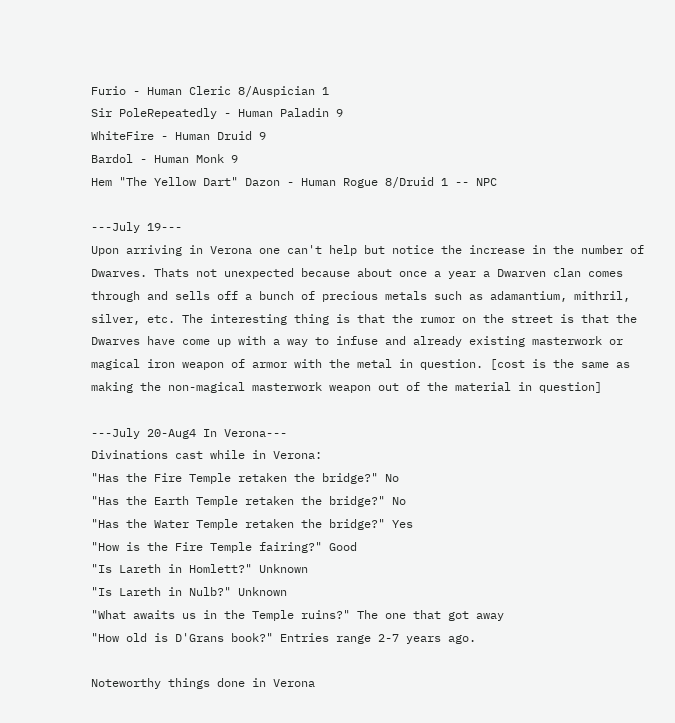Furio - Human Cleric 8/Auspician 1
Sir PoleRepeatedly - Human Paladin 9
WhiteFire - Human Druid 9
Bardol - Human Monk 9
Hem "The Yellow Dart" Dazon - Human Rogue 8/Druid 1 -- NPC

---July 19---
Upon arriving in Verona one can't help but notice the increase in the number of Dwarves. Thats not unexpected because about once a year a Dwarven clan comes through and sells off a bunch of precious metals such as adamantium, mithril, silver, etc. The interesting thing is that the rumor on the street is that the Dwarves have come up with a way to infuse and already existing masterwork or magical iron weapon of armor with the metal in question. [cost is the same as making the non-magical masterwork weapon out of the material in question]

---July 20-Aug4 In Verona---
Divinations cast while in Verona:
"Has the Fire Temple retaken the bridge?" No
"Has the Earth Temple retaken the bridge?" No
"Has the Water Temple retaken the bridge?" Yes
"How is the Fire Temple fairing?" Good
"Is Lareth in Homlett?" Unknown
"Is Lareth in Nulb?" Unknown
"What awaits us in the Temple ruins?" The one that got away
"How old is D'Grans book?" Entries range 2-7 years ago.

Noteworthy things done in Verona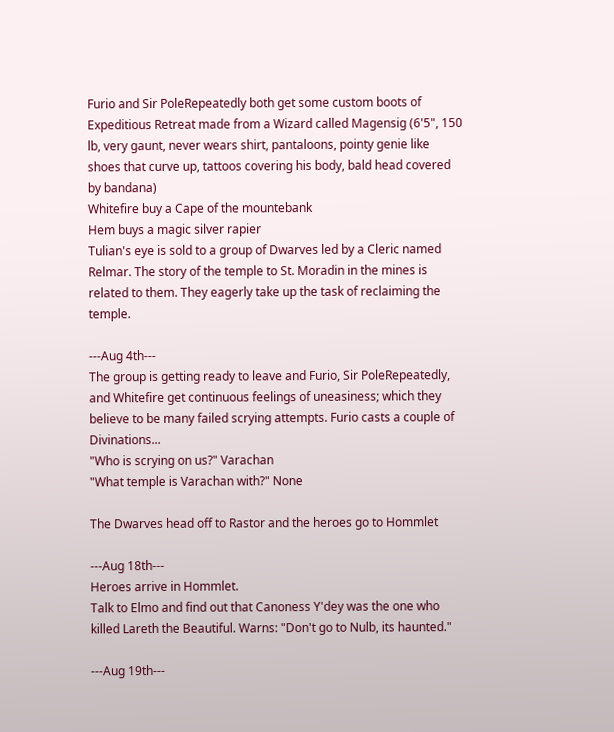Furio and Sir PoleRepeatedly both get some custom boots of Expeditious Retreat made from a Wizard called Magensig (6'5", 150 lb, very gaunt, never wears shirt, pantaloons, pointy genie like shoes that curve up, tattoos covering his body, bald head covered by bandana)
Whitefire buy a Cape of the mountebank
Hem buys a magic silver rapier
Tulian's eye is sold to a group of Dwarves led by a Cleric named Relmar. The story of the temple to St. Moradin in the mines is related to them. They eagerly take up the task of reclaiming the temple.

---Aug 4th---
The group is getting ready to leave and Furio, Sir PoleRepeatedly, and Whitefire get continuous feelings of uneasiness; which they believe to be many failed scrying attempts. Furio casts a couple of Divinations...
"Who is scrying on us?" Varachan
"What temple is Varachan with?" None

The Dwarves head off to Rastor and the heroes go to Hommlet

---Aug 18th---
Heroes arrive in Hommlet.
Talk to Elmo and find out that Canoness Y'dey was the one who killed Lareth the Beautiful. Warns: "Don't go to Nulb, its haunted."

---Aug 19th---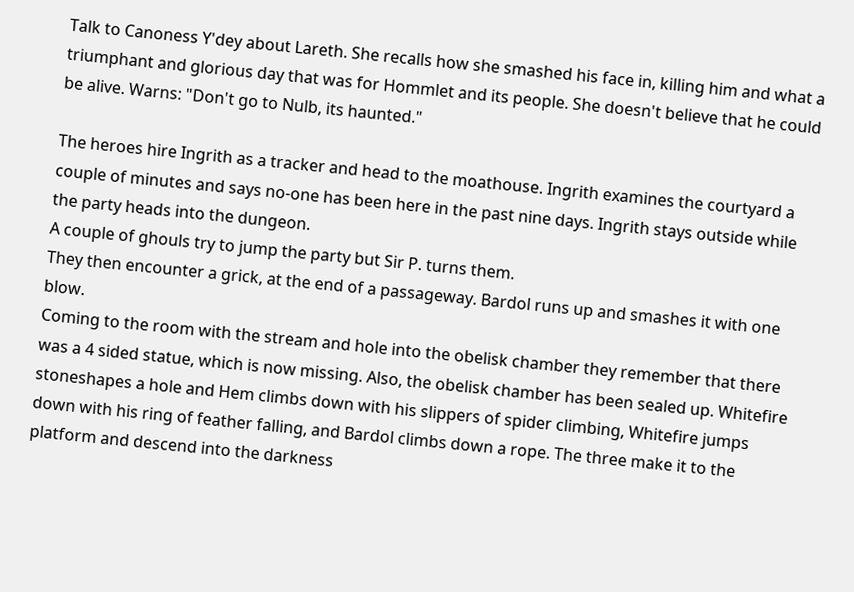Talk to Canoness Y'dey about Lareth. She recalls how she smashed his face in, killing him and what a triumphant and glorious day that was for Hommlet and its people. She doesn't believe that he could be alive. Warns: "Don't go to Nulb, its haunted."

The heroes hire Ingrith as a tracker and head to the moathouse. Ingrith examines the courtyard a couple of minutes and says no-one has been here in the past nine days. Ingrith stays outside while the party heads into the dungeon.
A couple of ghouls try to jump the party but Sir P. turns them.
They then encounter a grick, at the end of a passageway. Bardol runs up and smashes it with one blow.
Coming to the room with the stream and hole into the obelisk chamber they remember that there was a 4 sided statue, which is now missing. Also, the obelisk chamber has been sealed up. Whitefire stoneshapes a hole and Hem climbs down with his slippers of spider climbing, Whitefire jumps down with his ring of feather falling, and Bardol climbs down a rope. The three make it to the platform and descend into the darkness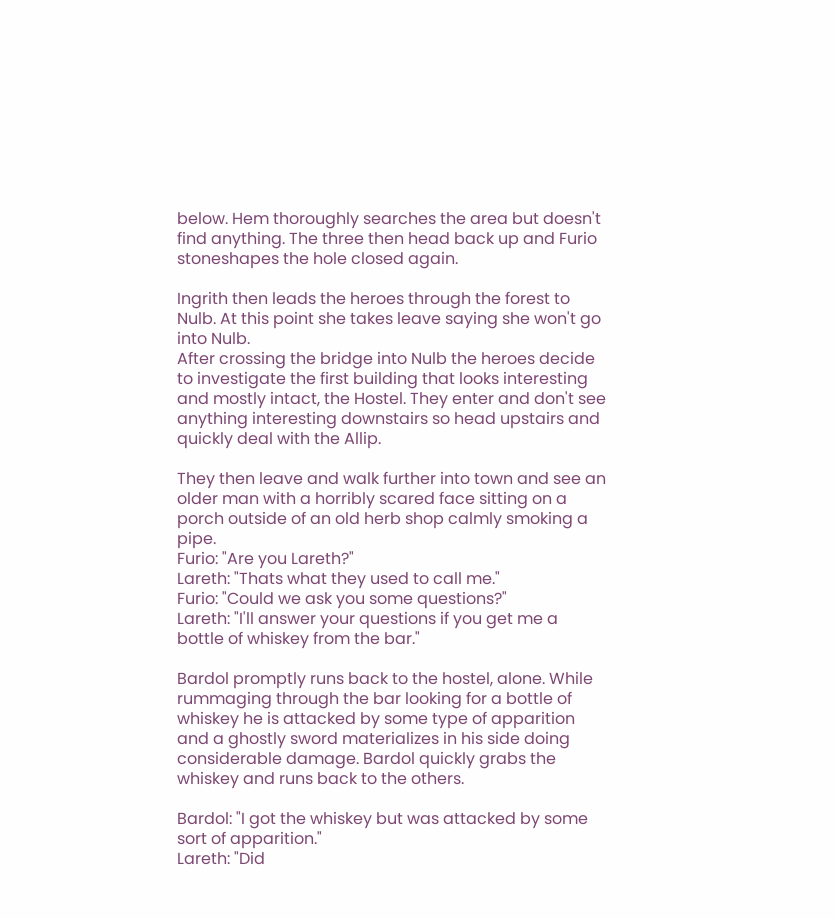below. Hem thoroughly searches the area but doesn't find anything. The three then head back up and Furio stoneshapes the hole closed again.

Ingrith then leads the heroes through the forest to Nulb. At this point she takes leave saying she won't go into Nulb.
After crossing the bridge into Nulb the heroes decide to investigate the first building that looks interesting and mostly intact, the Hostel. They enter and don't see anything interesting downstairs so head upstairs and quickly deal with the Allip.

They then leave and walk further into town and see an older man with a horribly scared face sitting on a porch outside of an old herb shop calmly smoking a pipe.
Furio: "Are you Lareth?"
Lareth: "Thats what they used to call me."
Furio: "Could we ask you some questions?"
Lareth: "I'll answer your questions if you get me a bottle of whiskey from the bar."

Bardol promptly runs back to the hostel, alone. While rummaging through the bar looking for a bottle of whiskey he is attacked by some type of apparition and a ghostly sword materializes in his side doing considerable damage. Bardol quickly grabs the whiskey and runs back to the others.

Bardol: "I got the whiskey but was attacked by some sort of apparition."
Lareth: "Did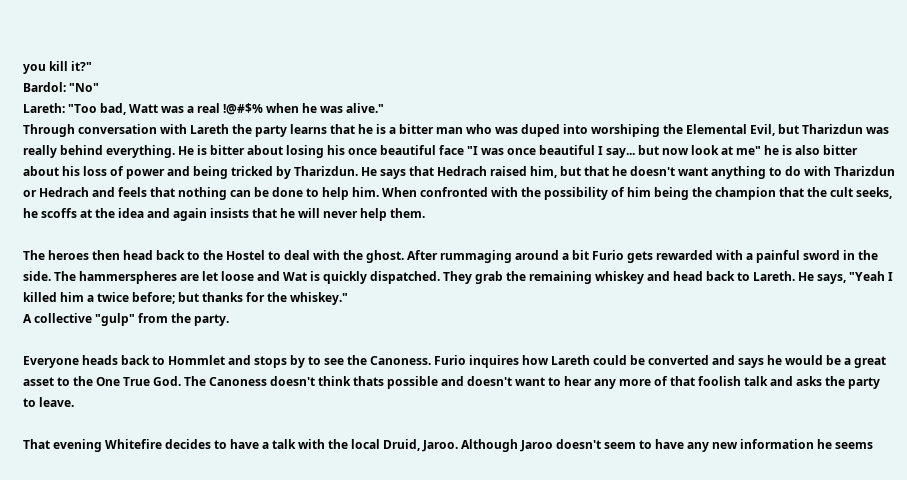you kill it?"
Bardol: "No"
Lareth: "Too bad, Watt was a real !@#$% when he was alive."
Through conversation with Lareth the party learns that he is a bitter man who was duped into worshiping the Elemental Evil, but Tharizdun was really behind everything. He is bitter about losing his once beautiful face "I was once beautiful I say... but now look at me" he is also bitter about his loss of power and being tricked by Tharizdun. He says that Hedrach raised him, but that he doesn't want anything to do with Tharizdun or Hedrach and feels that nothing can be done to help him. When confronted with the possibility of him being the champion that the cult seeks, he scoffs at the idea and again insists that he will never help them.

The heroes then head back to the Hostel to deal with the ghost. After rummaging around a bit Furio gets rewarded with a painful sword in the side. The hammerspheres are let loose and Wat is quickly dispatched. They grab the remaining whiskey and head back to Lareth. He says, "Yeah I killed him a twice before; but thanks for the whiskey."
A collective "gulp" from the party.

Everyone heads back to Hommlet and stops by to see the Canoness. Furio inquires how Lareth could be converted and says he would be a great asset to the One True God. The Canoness doesn't think thats possible and doesn't want to hear any more of that foolish talk and asks the party to leave.

That evening Whitefire decides to have a talk with the local Druid, Jaroo. Although Jaroo doesn't seem to have any new information he seems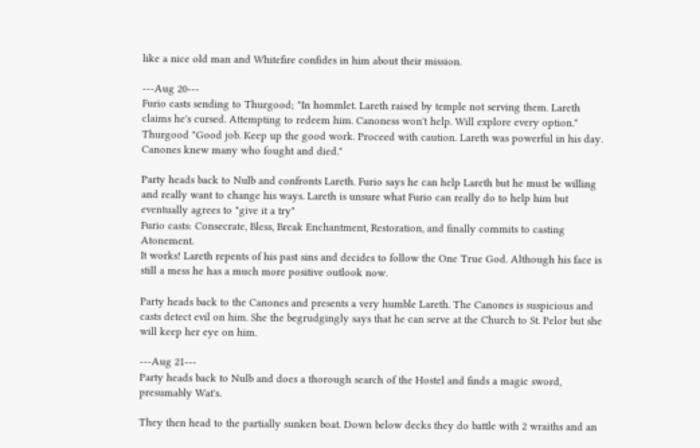like a nice old man and Whitefire confides in him about their mission.

---Aug 20---
Furio casts sending to Thurgood; "In hommlet. Lareth raised by temple not serving them. Lareth claims he's cursed. Attempting to redeem him. Canoness won't help. Will explore every option."
Thurgood "Good job. Keep up the good work. Proceed with caution. Lareth was powerful in his day. Canones knew many who fought and died."

Party heads back to Nulb and confronts Lareth. Furio says he can help Lareth but he must be willing and really want to change his ways. Lareth is unsure what Furio can really do to help him but eventually agrees to "give it a try"
Furio casts: Consecrate, Bless, Break Enchantment, Restoration, and finally commits to casting Atonement.
It works! Lareth repents of his past sins and decides to follow the One True God. Although his face is still a mess he has a much more positive outlook now.

Party heads back to the Canones and presents a very humble Lareth. The Canones is suspicious and casts detect evil on him. She the begrudgingly says that he can serve at the Church to St. Pelor but she will keep her eye on him.

---Aug 21---
Party heads back to Nulb and does a thorough search of the Hostel and finds a magic sword, presumably Wat's.

They then head to the partially sunken boat. Down below decks they do battle with 2 wraiths and an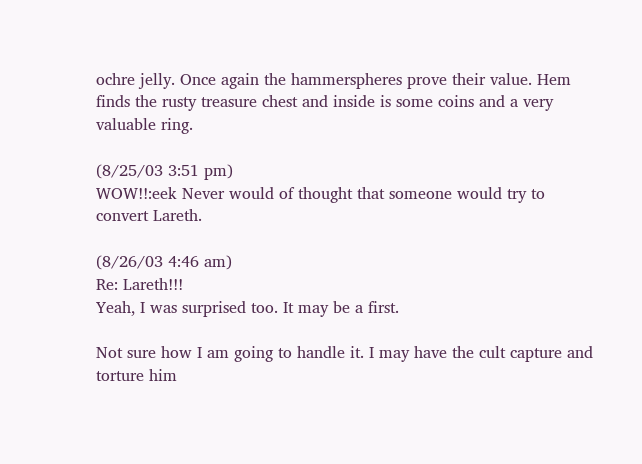ochre jelly. Once again the hammerspheres prove their value. Hem finds the rusty treasure chest and inside is some coins and a very valuable ring.

(8/25/03 3:51 pm)
WOW!!:eek Never would of thought that someone would try to convert Lareth.

(8/26/03 4:46 am)
Re: Lareth!!!
Yeah, I was surprised too. It may be a first.

Not sure how I am going to handle it. I may have the cult capture and torture him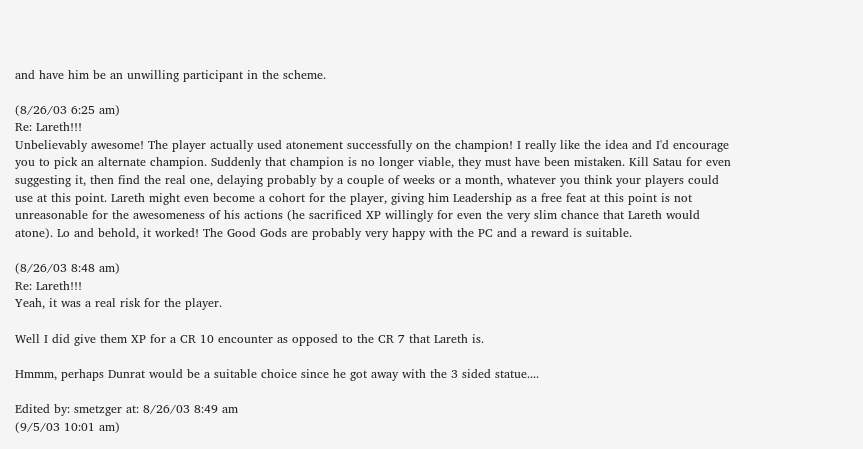and have him be an unwilling participant in the scheme.

(8/26/03 6:25 am)
Re: Lareth!!!
Unbelievably awesome! The player actually used atonement successfully on the champion! I really like the idea and I'd encourage you to pick an alternate champion. Suddenly that champion is no longer viable, they must have been mistaken. Kill Satau for even suggesting it, then find the real one, delaying probably by a couple of weeks or a month, whatever you think your players could use at this point. Lareth might even become a cohort for the player, giving him Leadership as a free feat at this point is not unreasonable for the awesomeness of his actions (he sacrificed XP willingly for even the very slim chance that Lareth would atone). Lo and behold, it worked! The Good Gods are probably very happy with the PC and a reward is suitable.

(8/26/03 8:48 am)
Re: Lareth!!!
Yeah, it was a real risk for the player.

Well I did give them XP for a CR 10 encounter as opposed to the CR 7 that Lareth is.

Hmmm, perhaps Dunrat would be a suitable choice since he got away with the 3 sided statue....

Edited by: smetzger at: 8/26/03 8:49 am
(9/5/03 10:01 am)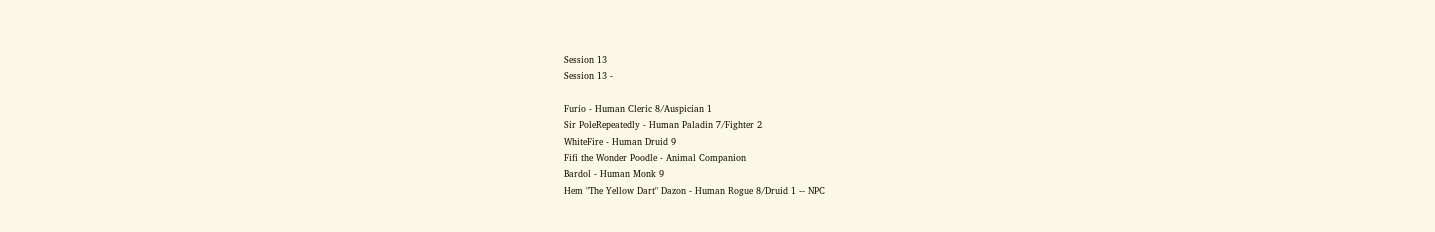Session 13
Session 13 -

Furio - Human Cleric 8/Auspician 1
Sir PoleRepeatedly - Human Paladin 7/Fighter 2
WhiteFire - Human Druid 9
Fifi the Wonder Poodle - Animal Companion
Bardol - Human Monk 9
Hem "The Yellow Dart" Dazon - Human Rogue 8/Druid 1 -- NPC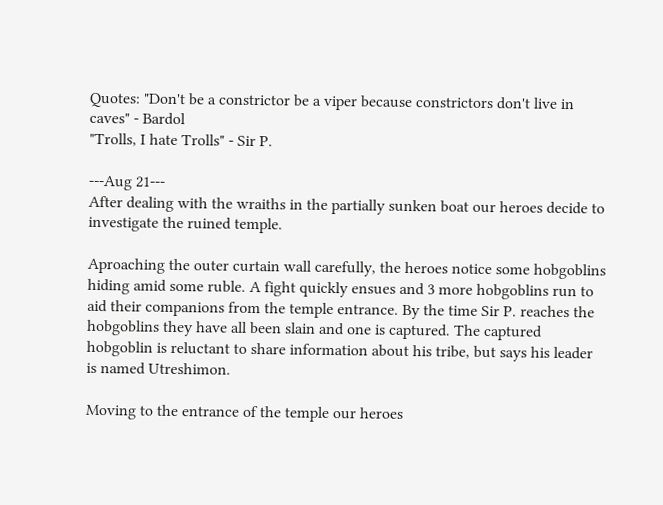Quotes: "Don't be a constrictor be a viper because constrictors don't live in caves" - Bardol
"Trolls, I hate Trolls" - Sir P.

---Aug 21---
After dealing with the wraiths in the partially sunken boat our heroes decide to investigate the ruined temple.

Aproaching the outer curtain wall carefully, the heroes notice some hobgoblins hiding amid some ruble. A fight quickly ensues and 3 more hobgoblins run to aid their companions from the temple entrance. By the time Sir P. reaches the hobgoblins they have all been slain and one is captured. The captured hobgoblin is reluctant to share information about his tribe, but says his leader is named Utreshimon.

Moving to the entrance of the temple our heroes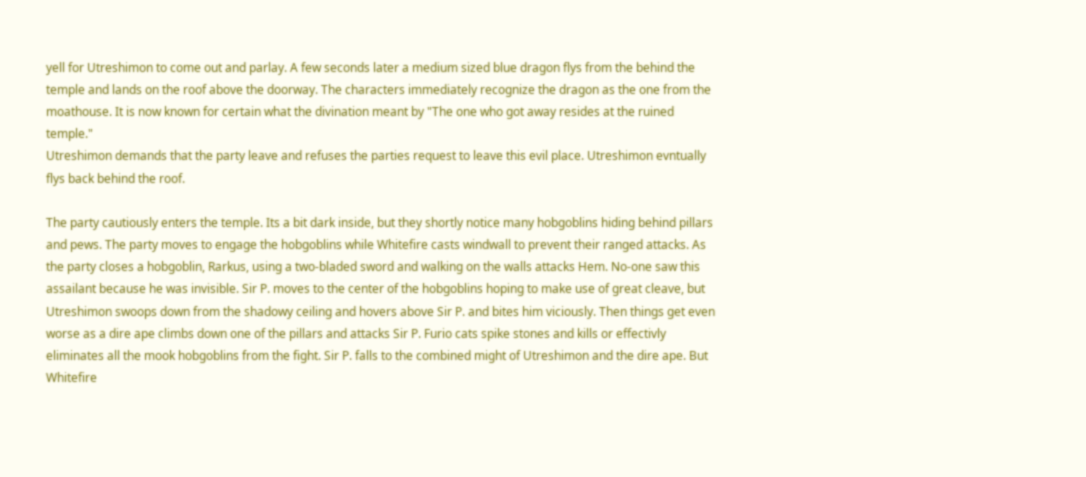yell for Utreshimon to come out and parlay. A few seconds later a medium sized blue dragon flys from the behind the temple and lands on the roof above the doorway. The characters immediately recognize the dragon as the one from the moathouse. It is now known for certain what the divination meant by "The one who got away resides at the ruined temple."
Utreshimon demands that the party leave and refuses the parties request to leave this evil place. Utreshimon evntually flys back behind the roof.

The party cautiously enters the temple. Its a bit dark inside, but they shortly notice many hobgoblins hiding behind pillars and pews. The party moves to engage the hobgoblins while Whitefire casts windwall to prevent their ranged attacks. As the party closes a hobgoblin, Rarkus, using a two-bladed sword and walking on the walls attacks Hem. No-one saw this assailant because he was invisible. Sir P. moves to the center of the hobgoblins hoping to make use of great cleave, but Utreshimon swoops down from the shadowy ceiling and hovers above Sir P. and bites him viciously. Then things get even worse as a dire ape climbs down one of the pillars and attacks Sir P. Furio cats spike stones and kills or effectivly eliminates all the mook hobgoblins from the fight. Sir P. falls to the combined might of Utreshimon and the dire ape. But Whitefire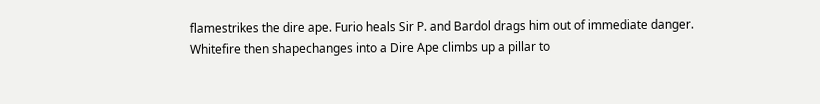flamestrikes the dire ape. Furio heals Sir P. and Bardol drags him out of immediate danger. Whitefire then shapechanges into a Dire Ape climbs up a pillar to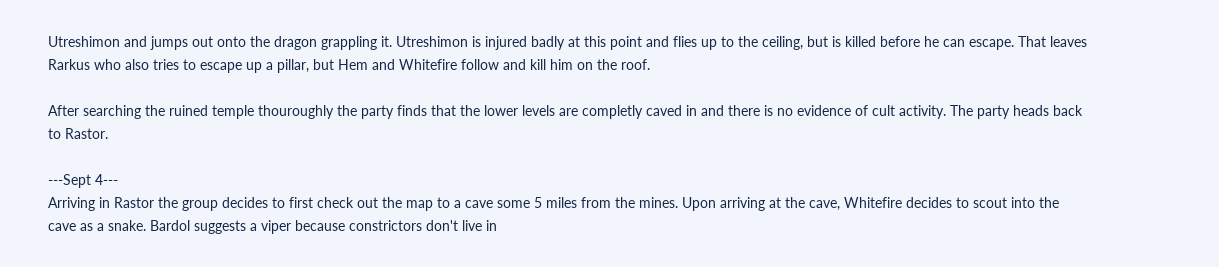Utreshimon and jumps out onto the dragon grappling it. Utreshimon is injured badly at this point and flies up to the ceiling, but is killed before he can escape. That leaves Rarkus who also tries to escape up a pillar, but Hem and Whitefire follow and kill him on the roof.

After searching the ruined temple thouroughly the party finds that the lower levels are completly caved in and there is no evidence of cult activity. The party heads back to Rastor.

---Sept 4---
Arriving in Rastor the group decides to first check out the map to a cave some 5 miles from the mines. Upon arriving at the cave, Whitefire decides to scout into the cave as a snake. Bardol suggests a viper because constrictors don't live in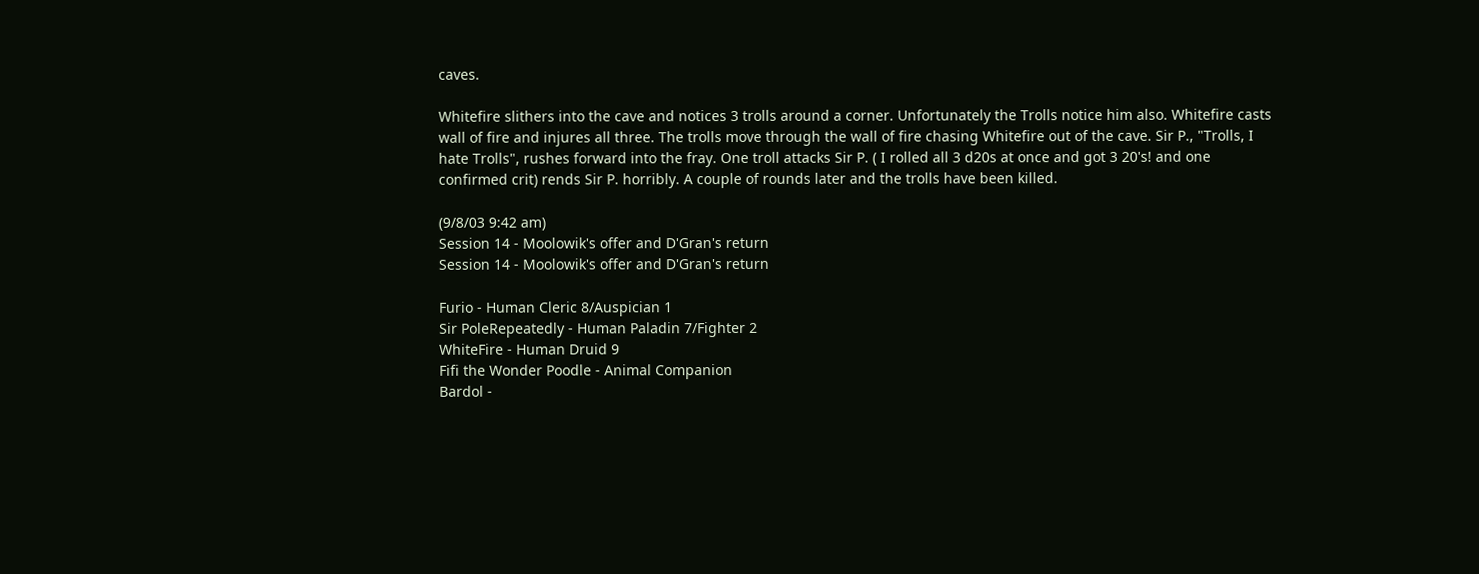caves.

Whitefire slithers into the cave and notices 3 trolls around a corner. Unfortunately the Trolls notice him also. Whitefire casts wall of fire and injures all three. The trolls move through the wall of fire chasing Whitefire out of the cave. Sir P., "Trolls, I hate Trolls", rushes forward into the fray. One troll attacks Sir P. ( I rolled all 3 d20s at once and got 3 20's! and one confirmed crit) rends Sir P. horribly. A couple of rounds later and the trolls have been killed.

(9/8/03 9:42 am)
Session 14 - Moolowik's offer and D'Gran's return
Session 14 - Moolowik's offer and D'Gran's return

Furio - Human Cleric 8/Auspician 1
Sir PoleRepeatedly - Human Paladin 7/Fighter 2
WhiteFire - Human Druid 9
Fifi the Wonder Poodle - Animal Companion
Bardol -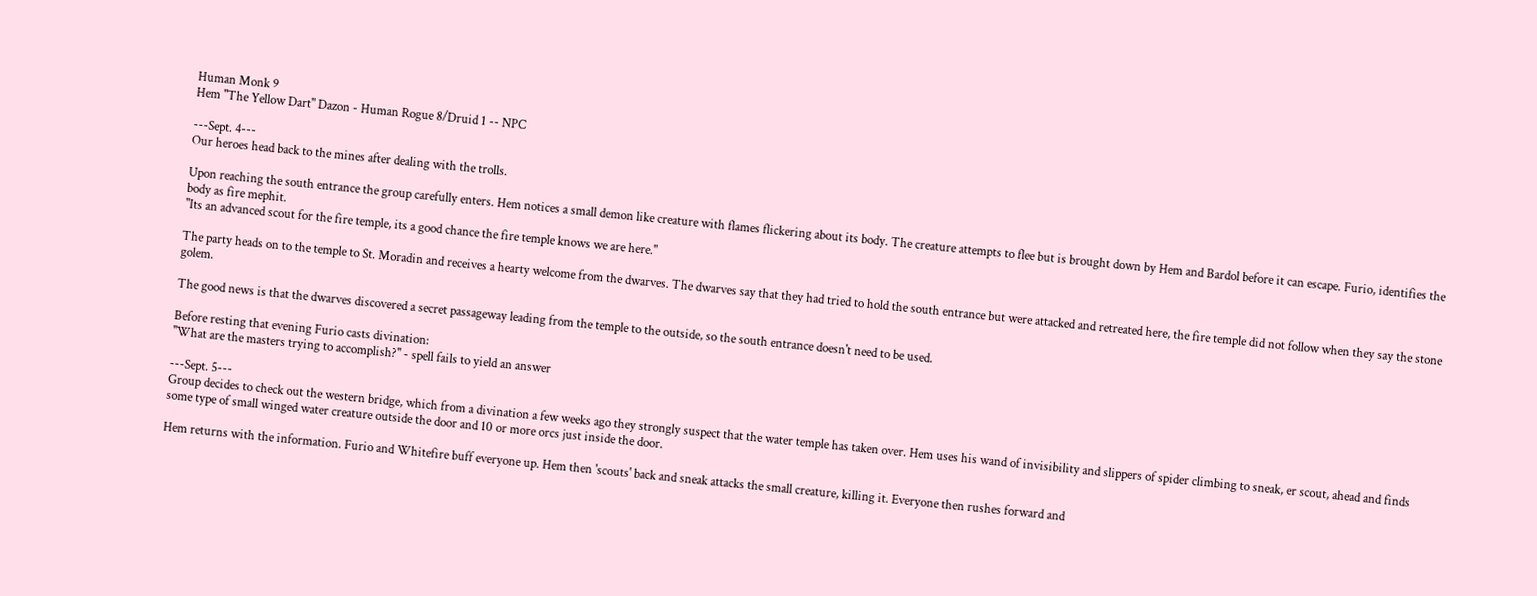Human Monk 9
Hem "The Yellow Dart" Dazon - Human Rogue 8/Druid 1 -- NPC

---Sept. 4---
Our heroes head back to the mines after dealing with the trolls.

Upon reaching the south entrance the group carefully enters. Hem notices a small demon like creature with flames flickering about its body. The creature attempts to flee but is brought down by Hem and Bardol before it can escape. Furio, identifies the body as fire mephit.
"Its an advanced scout for the fire temple, its a good chance the fire temple knows we are here."

The party heads on to the temple to St. Moradin and receives a hearty welcome from the dwarves. The dwarves say that they had tried to hold the south entrance but were attacked and retreated here, the fire temple did not follow when they say the stone golem.

The good news is that the dwarves discovered a secret passageway leading from the temple to the outside, so the south entrance doesn't need to be used.

Before resting that evening Furio casts divination:
"What are the masters trying to accomplish?" - spell fails to yield an answer

---Sept. 5---
Group decides to check out the western bridge, which from a divination a few weeks ago they strongly suspect that the water temple has taken over. Hem uses his wand of invisibility and slippers of spider climbing to sneak, er scout, ahead and finds some type of small winged water creature outside the door and 10 or more orcs just inside the door.

Hem returns with the information. Furio and Whitefire buff everyone up. Hem then 'scouts' back and sneak attacks the small creature, killing it. Everyone then rushes forward and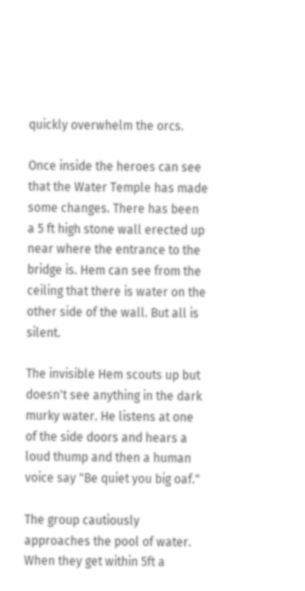quickly overwhelm the orcs.

Once inside the heroes can see that the Water Temple has made some changes. There has been a 5 ft high stone wall erected up near where the entrance to the bridge is. Hem can see from the ceiling that there is water on the other side of the wall. But all is silent.

The invisible Hem scouts up but doesn't see anything in the dark murky water. He listens at one of the side doors and hears a loud thump and then a human voice say "Be quiet you big oaf."

The group cautiously approaches the pool of water. When they get within 5ft a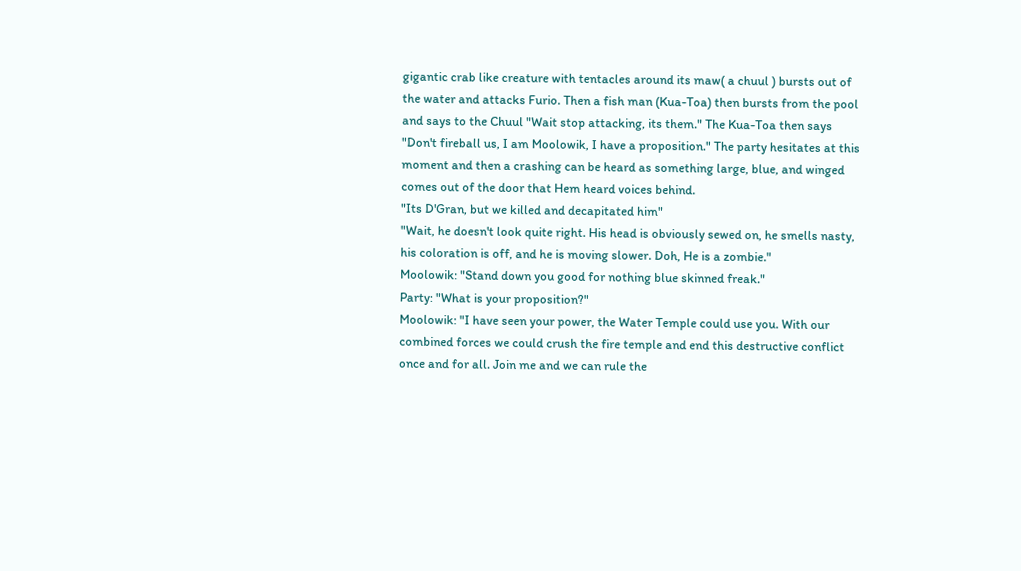gigantic crab like creature with tentacles around its maw( a chuul ) bursts out of the water and attacks Furio. Then a fish man (Kua-Toa) then bursts from the pool and says to the Chuul "Wait stop attacking, its them." The Kua-Toa then says "Don't fireball us, I am Moolowik, I have a proposition." The party hesitates at this moment and then a crashing can be heard as something large, blue, and winged comes out of the door that Hem heard voices behind.
"Its D'Gran, but we killed and decapitated him"
"Wait, he doesn't look quite right. His head is obviously sewed on, he smells nasty, his coloration is off, and he is moving slower. Doh, He is a zombie."
Moolowik: "Stand down you good for nothing blue skinned freak."
Party: "What is your proposition?"
Moolowik: "I have seen your power, the Water Temple could use you. With our combined forces we could crush the fire temple and end this destructive conflict once and for all. Join me and we can rule the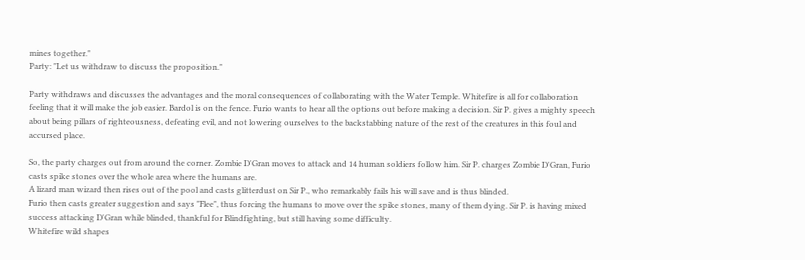mines together."
Party: "Let us withdraw to discuss the proposition."

Party withdraws and discusses the advantages and the moral consequences of collaborating with the Water Temple. Whitefire is all for collaboration feeling that it will make the job easier. Bardol is on the fence. Furio wants to hear all the options out before making a decision. Sir P. gives a mighty speech about being pillars of righteousness, defeating evil, and not lowering ourselves to the backstabbing nature of the rest of the creatures in this foul and accursed place.

So, the party charges out from around the corner. Zombie D'Gran moves to attack and 14 human soldiers follow him. Sir P. charges Zombie D'Gran, Furio casts spike stones over the whole area where the humans are.
A lizard man wizard then rises out of the pool and casts glitterdust on Sir P., who remarkably fails his will save and is thus blinded.
Furio then casts greater suggestion and says "Flee", thus forcing the humans to move over the spike stones, many of them dying. Sir P. is having mixed success attacking D'Gran while blinded, thankful for Blindfighting, but still having some difficulty.
Whitefire wild shapes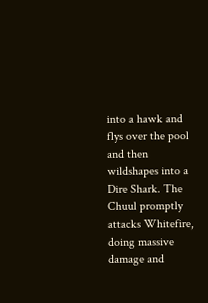into a hawk and flys over the pool and then wildshapes into a Dire Shark. The Chuul promptly attacks Whitefire, doing massive damage and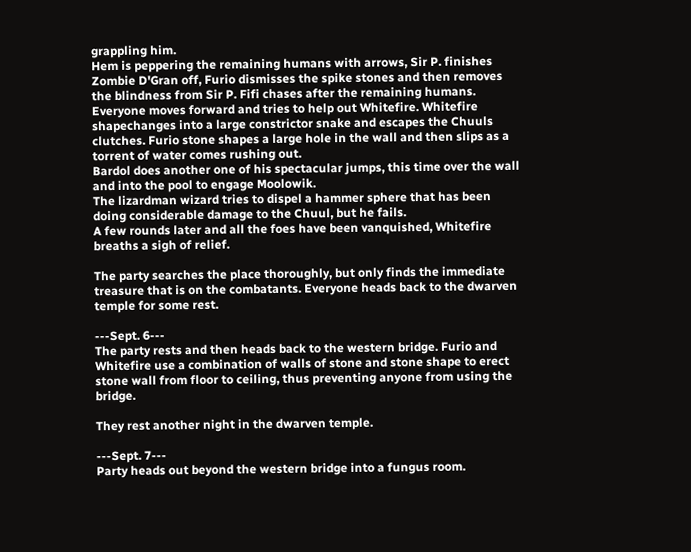grappling him.
Hem is peppering the remaining humans with arrows, Sir P. finishes Zombie D'Gran off, Furio dismisses the spike stones and then removes the blindness from Sir P. Fifi chases after the remaining humans. Everyone moves forward and tries to help out Whitefire. Whitefire shapechanges into a large constrictor snake and escapes the Chuuls clutches. Furio stone shapes a large hole in the wall and then slips as a torrent of water comes rushing out.
Bardol does another one of his spectacular jumps, this time over the wall and into the pool to engage Moolowik.
The lizardman wizard tries to dispel a hammer sphere that has been doing considerable damage to the Chuul, but he fails.
A few rounds later and all the foes have been vanquished, Whitefire breaths a sigh of relief.

The party searches the place thoroughly, but only finds the immediate treasure that is on the combatants. Everyone heads back to the dwarven temple for some rest.

---Sept. 6---
The party rests and then heads back to the western bridge. Furio and Whitefire use a combination of walls of stone and stone shape to erect stone wall from floor to ceiling, thus preventing anyone from using the bridge.

They rest another night in the dwarven temple.

---Sept. 7---
Party heads out beyond the western bridge into a fungus room.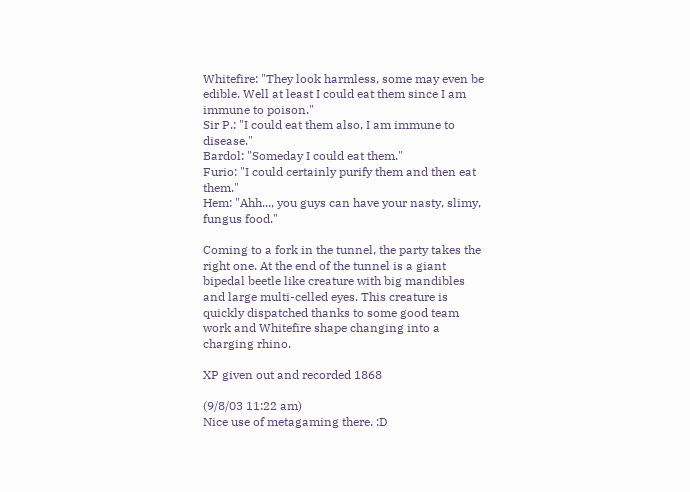Whitefire: "They look harmless, some may even be edible. Well at least I could eat them since I am immune to poison."
Sir P.: "I could eat them also, I am immune to disease."
Bardol: "Someday I could eat them."
Furio: "I could certainly purify them and then eat them."
Hem: "Ahh..., you guys can have your nasty, slimy, fungus food."

Coming to a fork in the tunnel, the party takes the right one. At the end of the tunnel is a giant bipedal beetle like creature with big mandibles and large multi-celled eyes. This creature is quickly dispatched thanks to some good team work and Whitefire shape changing into a charging rhino.

XP given out and recorded 1868

(9/8/03 11:22 am)
Nice use of metagaming there. :D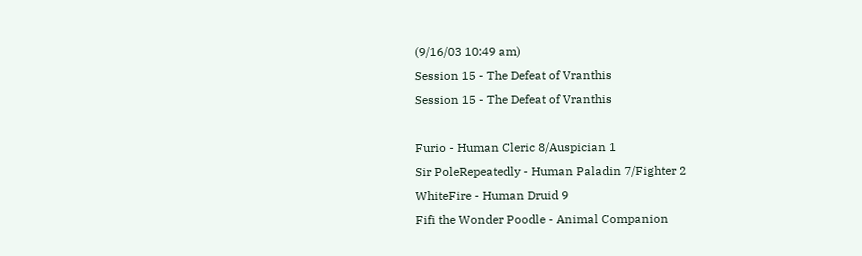(9/16/03 10:49 am)
Session 15 - The Defeat of Vranthis
Session 15 - The Defeat of Vranthis

Furio - Human Cleric 8/Auspician 1
Sir PoleRepeatedly - Human Paladin 7/Fighter 2
WhiteFire - Human Druid 9
Fifi the Wonder Poodle - Animal Companion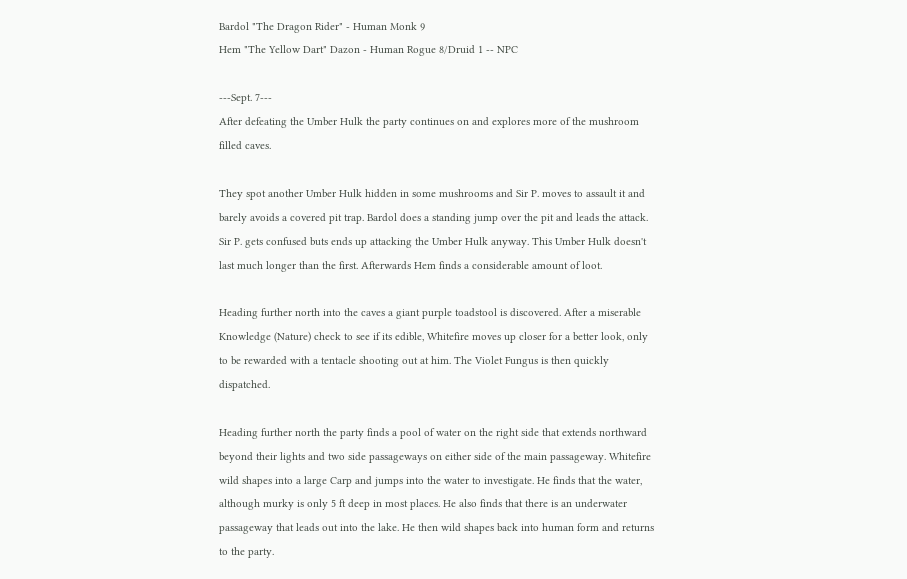Bardol "The Dragon Rider" - Human Monk 9
Hem "The Yellow Dart" Dazon - Human Rogue 8/Druid 1 -- NPC

---Sept. 7---
After defeating the Umber Hulk the party continues on and explores more of the mushroom filled caves.

They spot another Umber Hulk hidden in some mushrooms and Sir P. moves to assault it and barely avoids a covered pit trap. Bardol does a standing jump over the pit and leads the attack. Sir P. gets confused buts ends up attacking the Umber Hulk anyway. This Umber Hulk doesn't last much longer than the first. Afterwards Hem finds a considerable amount of loot.

Heading further north into the caves a giant purple toadstool is discovered. After a miserable Knowledge (Nature) check to see if its edible, Whitefire moves up closer for a better look, only to be rewarded with a tentacle shooting out at him. The Violet Fungus is then quickly dispatched.

Heading further north the party finds a pool of water on the right side that extends northward beyond their lights and two side passageways on either side of the main passageway. Whitefire wild shapes into a large Carp and jumps into the water to investigate. He finds that the water, although murky is only 5 ft deep in most places. He also finds that there is an underwater passageway that leads out into the lake. He then wild shapes back into human form and returns to the party.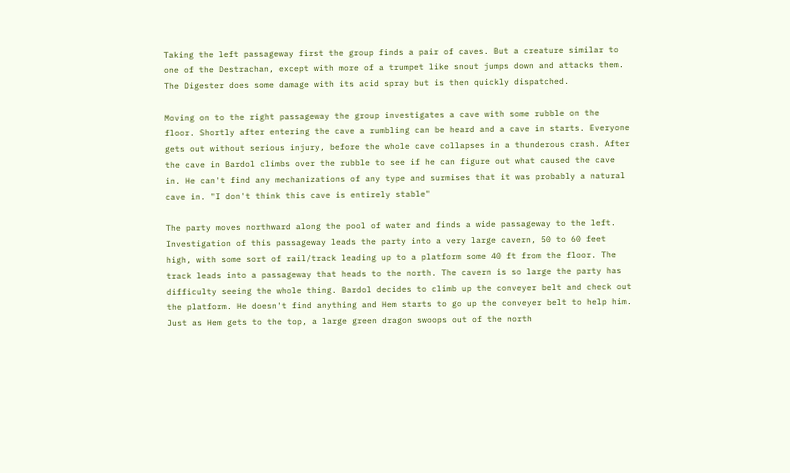Taking the left passageway first the group finds a pair of caves. But a creature similar to one of the Destrachan, except with more of a trumpet like snout jumps down and attacks them. The Digester does some damage with its acid spray but is then quickly dispatched.

Moving on to the right passageway the group investigates a cave with some rubble on the floor. Shortly after entering the cave a rumbling can be heard and a cave in starts. Everyone gets out without serious injury, before the whole cave collapses in a thunderous crash. After the cave in Bardol climbs over the rubble to see if he can figure out what caused the cave in. He can't find any mechanizations of any type and surmises that it was probably a natural cave in. "I don't think this cave is entirely stable"

The party moves northward along the pool of water and finds a wide passageway to the left. Investigation of this passageway leads the party into a very large cavern, 50 to 60 feet high, with some sort of rail/track leading up to a platform some 40 ft from the floor. The track leads into a passageway that heads to the north. The cavern is so large the party has difficulty seeing the whole thing. Bardol decides to climb up the conveyer belt and check out the platform. He doesn't find anything and Hem starts to go up the conveyer belt to help him. Just as Hem gets to the top, a large green dragon swoops out of the north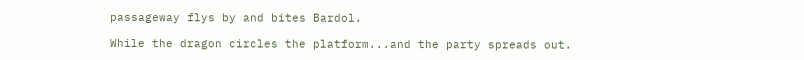passageway flys by and bites Bardol.

While the dragon circles the platform...and the party spreads out.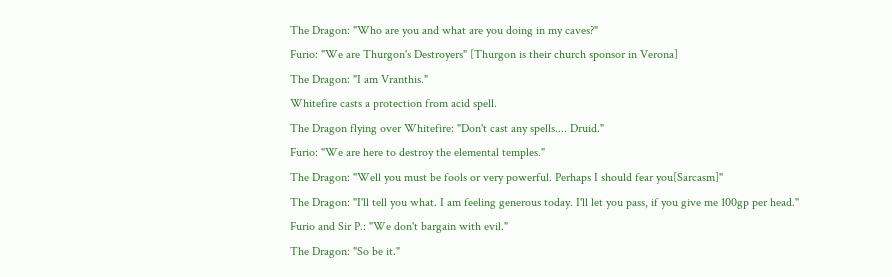The Dragon: "Who are you and what are you doing in my caves?"
Furio: "We are Thurgon's Destroyers" [Thurgon is their church sponsor in Verona]
The Dragon: "I am Vranthis."
Whitefire casts a protection from acid spell.
The Dragon flying over Whitefire: "Don't cast any spells.... Druid."
Furio: "We are here to destroy the elemental temples."
The Dragon: "Well you must be fools or very powerful. Perhaps I should fear you[Sarcasm]"
The Dragon: "I'll tell you what. I am feeling generous today. I'll let you pass, if you give me 100gp per head."
Furio and Sir P.: "We don't bargain with evil."
The Dragon: "So be it."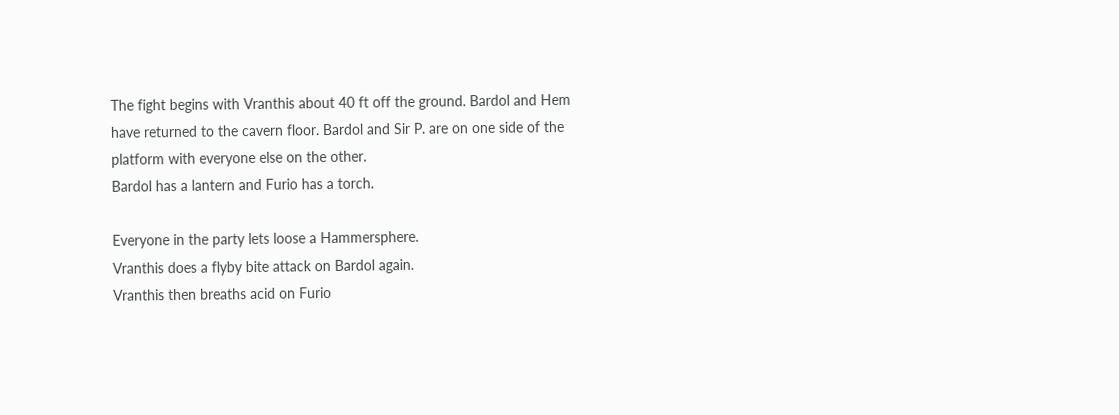The fight begins with Vranthis about 40 ft off the ground. Bardol and Hem have returned to the cavern floor. Bardol and Sir P. are on one side of the platform with everyone else on the other.
Bardol has a lantern and Furio has a torch.

Everyone in the party lets loose a Hammersphere.
Vranthis does a flyby bite attack on Bardol again.
Vranthis then breaths acid on Furio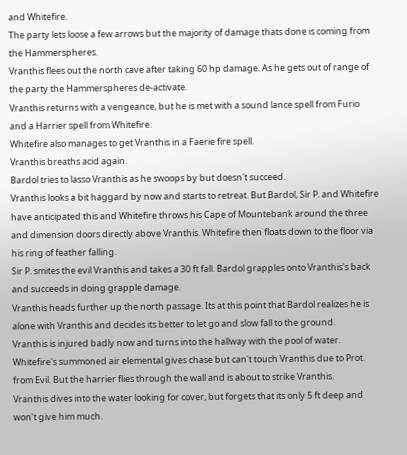and Whitefire.
The party lets loose a few arrows but the majority of damage thats done is coming from the Hammerspheres.
Vranthis flees out the north cave after taking 60 hp damage. As he gets out of range of the party the Hammerspheres de-activate.
Vranthis returns with a vengeance, but he is met with a sound lance spell from Furio and a Harrier spell from Whitefire.
Whitefire also manages to get Vranthis in a Faerie fire spell.
Vranthis breaths acid again.
Bardol tries to lasso Vranthis as he swoops by but doesn't succeed.
Vranthis looks a bit haggard by now and starts to retreat. But Bardol, Sir P. and Whitefire have anticipated this and Whitefire throws his Cape of Mountebank around the three and dimension doors directly above Vranthis. Whitefire then floats down to the floor via his ring of feather falling.
Sir P. smites the evil Vranthis and takes a 30 ft fall. Bardol grapples onto Vranthis's back and succeeds in doing grapple damage.
Vranthis heads further up the north passage. Its at this point that Bardol realizes he is alone with Vranthis and decides its better to let go and slow fall to the ground.
Vranthis is injured badly now and turns into the hallway with the pool of water. Whitefire's summoned air elemental gives chase but can't touch Vranthis due to Prot. from Evil. But the harrier flies through the wall and is about to strike Vranthis.
Vranthis dives into the water looking for cover, but forgets that its only 5 ft deep and won't give him much.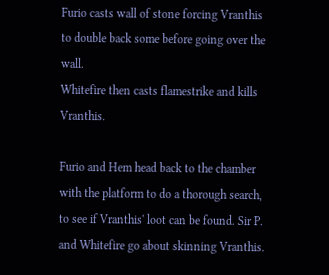Furio casts wall of stone forcing Vranthis to double back some before going over the wall.
Whitefire then casts flamestrike and kills Vranthis.

Furio and Hem head back to the chamber with the platform to do a thorough search, to see if Vranthis' loot can be found. Sir P. and Whitefire go about skinning Vranthis.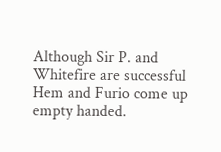Although Sir P. and Whitefire are successful Hem and Furio come up empty handed.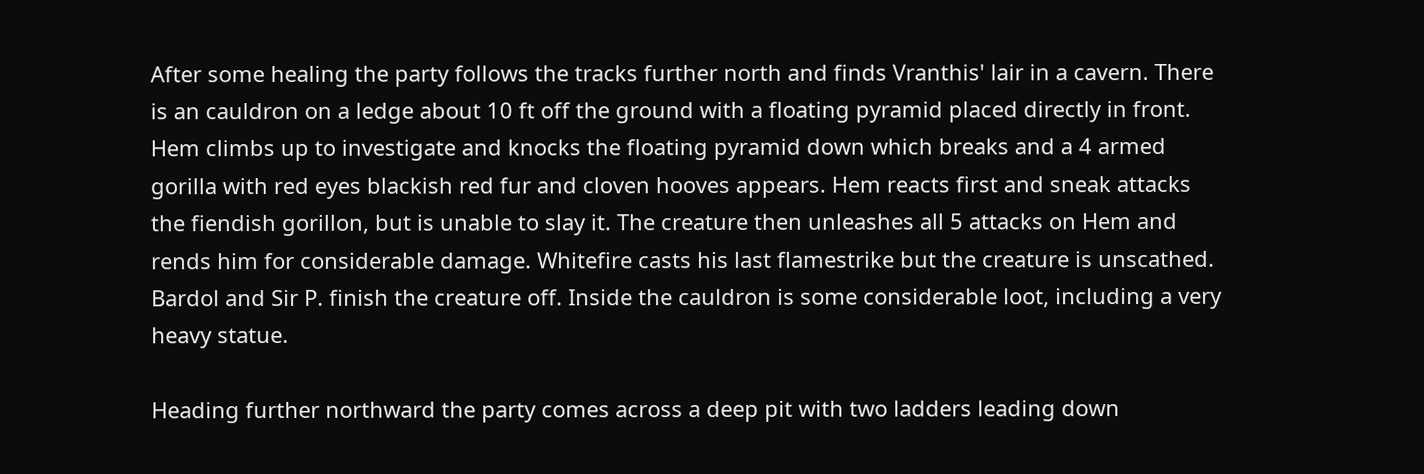After some healing the party follows the tracks further north and finds Vranthis' lair in a cavern. There is an cauldron on a ledge about 10 ft off the ground with a floating pyramid placed directly in front. Hem climbs up to investigate and knocks the floating pyramid down which breaks and a 4 armed gorilla with red eyes blackish red fur and cloven hooves appears. Hem reacts first and sneak attacks the fiendish gorillon, but is unable to slay it. The creature then unleashes all 5 attacks on Hem and rends him for considerable damage. Whitefire casts his last flamestrike but the creature is unscathed. Bardol and Sir P. finish the creature off. Inside the cauldron is some considerable loot, including a very heavy statue.

Heading further northward the party comes across a deep pit with two ladders leading down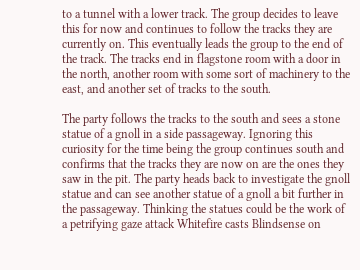to a tunnel with a lower track. The group decides to leave this for now and continues to follow the tracks they are currently on. This eventually leads the group to the end of the track. The tracks end in flagstone room with a door in the north, another room with some sort of machinery to the east, and another set of tracks to the south.

The party follows the tracks to the south and sees a stone statue of a gnoll in a side passageway. Ignoring this curiosity for the time being the group continues south and confirms that the tracks they are now on are the ones they saw in the pit. The party heads back to investigate the gnoll statue and can see another statue of a gnoll a bit further in the passageway. Thinking the statues could be the work of a petrifying gaze attack Whitefire casts Blindsense on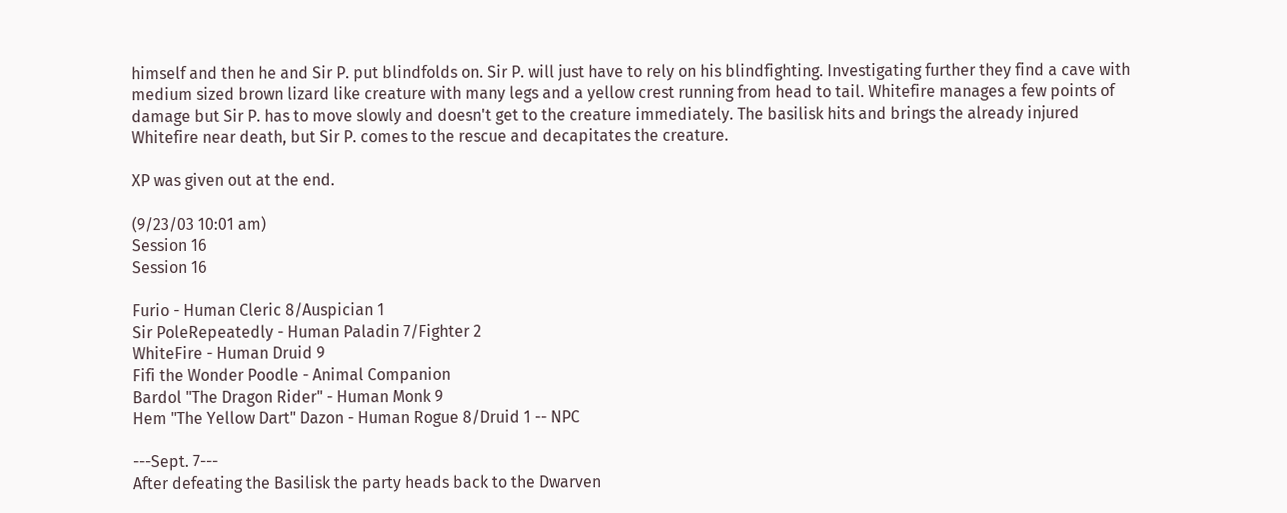himself and then he and Sir P. put blindfolds on. Sir P. will just have to rely on his blindfighting. Investigating further they find a cave with medium sized brown lizard like creature with many legs and a yellow crest running from head to tail. Whitefire manages a few points of damage but Sir P. has to move slowly and doesn't get to the creature immediately. The basilisk hits and brings the already injured Whitefire near death, but Sir P. comes to the rescue and decapitates the creature.

XP was given out at the end.

(9/23/03 10:01 am)
Session 16
Session 16

Furio - Human Cleric 8/Auspician 1
Sir PoleRepeatedly - Human Paladin 7/Fighter 2
WhiteFire - Human Druid 9
Fifi the Wonder Poodle - Animal Companion
Bardol "The Dragon Rider" - Human Monk 9
Hem "The Yellow Dart" Dazon - Human Rogue 8/Druid 1 -- NPC

---Sept. 7---
After defeating the Basilisk the party heads back to the Dwarven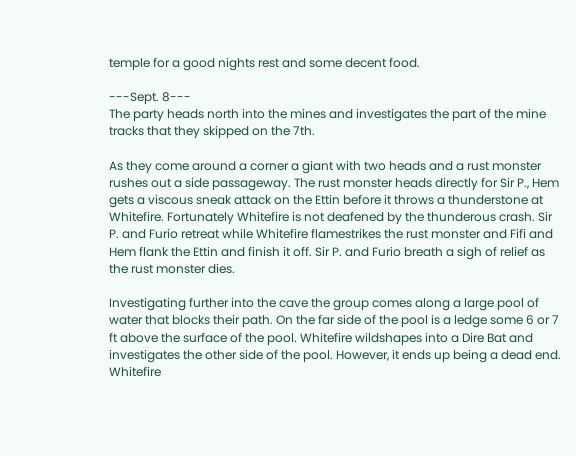temple for a good nights rest and some decent food.

---Sept. 8---
The party heads north into the mines and investigates the part of the mine tracks that they skipped on the 7th.

As they come around a corner a giant with two heads and a rust monster rushes out a side passageway. The rust monster heads directly for Sir P., Hem gets a viscous sneak attack on the Ettin before it throws a thunderstone at Whitefire. Fortunately Whitefire is not deafened by the thunderous crash. Sir P. and Furio retreat while Whitefire flamestrikes the rust monster and Fifi and Hem flank the Ettin and finish it off. Sir P. and Furio breath a sigh of relief as the rust monster dies.

Investigating further into the cave the group comes along a large pool of water that blocks their path. On the far side of the pool is a ledge some 6 or 7 ft above the surface of the pool. Whitefire wildshapes into a Dire Bat and investigates the other side of the pool. However, it ends up being a dead end. Whitefire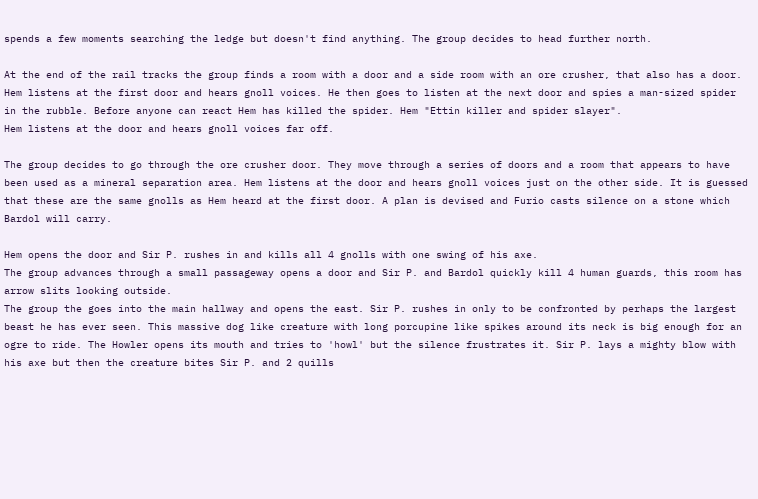spends a few moments searching the ledge but doesn't find anything. The group decides to head further north.

At the end of the rail tracks the group finds a room with a door and a side room with an ore crusher, that also has a door. Hem listens at the first door and hears gnoll voices. He then goes to listen at the next door and spies a man-sized spider in the rubble. Before anyone can react Hem has killed the spider. Hem "Ettin killer and spider slayer".
Hem listens at the door and hears gnoll voices far off.

The group decides to go through the ore crusher door. They move through a series of doors and a room that appears to have been used as a mineral separation area. Hem listens at the door and hears gnoll voices just on the other side. It is guessed that these are the same gnolls as Hem heard at the first door. A plan is devised and Furio casts silence on a stone which Bardol will carry.

Hem opens the door and Sir P. rushes in and kills all 4 gnolls with one swing of his axe.
The group advances through a small passageway opens a door and Sir P. and Bardol quickly kill 4 human guards, this room has arrow slits looking outside.
The group the goes into the main hallway and opens the east. Sir P. rushes in only to be confronted by perhaps the largest beast he has ever seen. This massive dog like creature with long porcupine like spikes around its neck is big enough for an ogre to ride. The Howler opens its mouth and tries to 'howl' but the silence frustrates it. Sir P. lays a mighty blow with his axe but then the creature bites Sir P. and 2 quills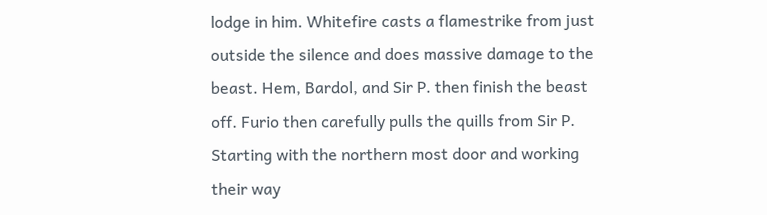lodge in him. Whitefire casts a flamestrike from just outside the silence and does massive damage to the beast. Hem, Bardol, and Sir P. then finish the beast off. Furio then carefully pulls the quills from Sir P. Starting with the northern most door and working their way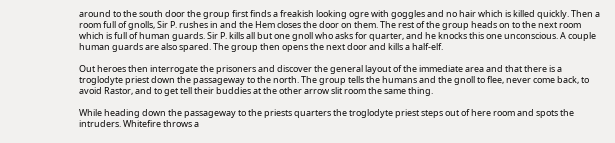around to the south door the group first finds a freakish looking ogre with goggles and no hair which is killed quickly. Then a room full of gnolls, Sir P. rushes in and the Hem closes the door on them. The rest of the group heads on to the next room which is full of human guards. Sir P. kills all but one gnoll who asks for quarter, and he knocks this one unconscious. A couple human guards are also spared. The group then opens the next door and kills a half-elf.

Out heroes then interrogate the prisoners and discover the general layout of the immediate area and that there is a troglodyte priest down the passageway to the north. The group tells the humans and the gnoll to flee, never come back, to avoid Rastor, and to get tell their buddies at the other arrow slit room the same thing.

While heading down the passageway to the priests quarters the troglodyte priest steps out of here room and spots the intruders. Whitefire throws a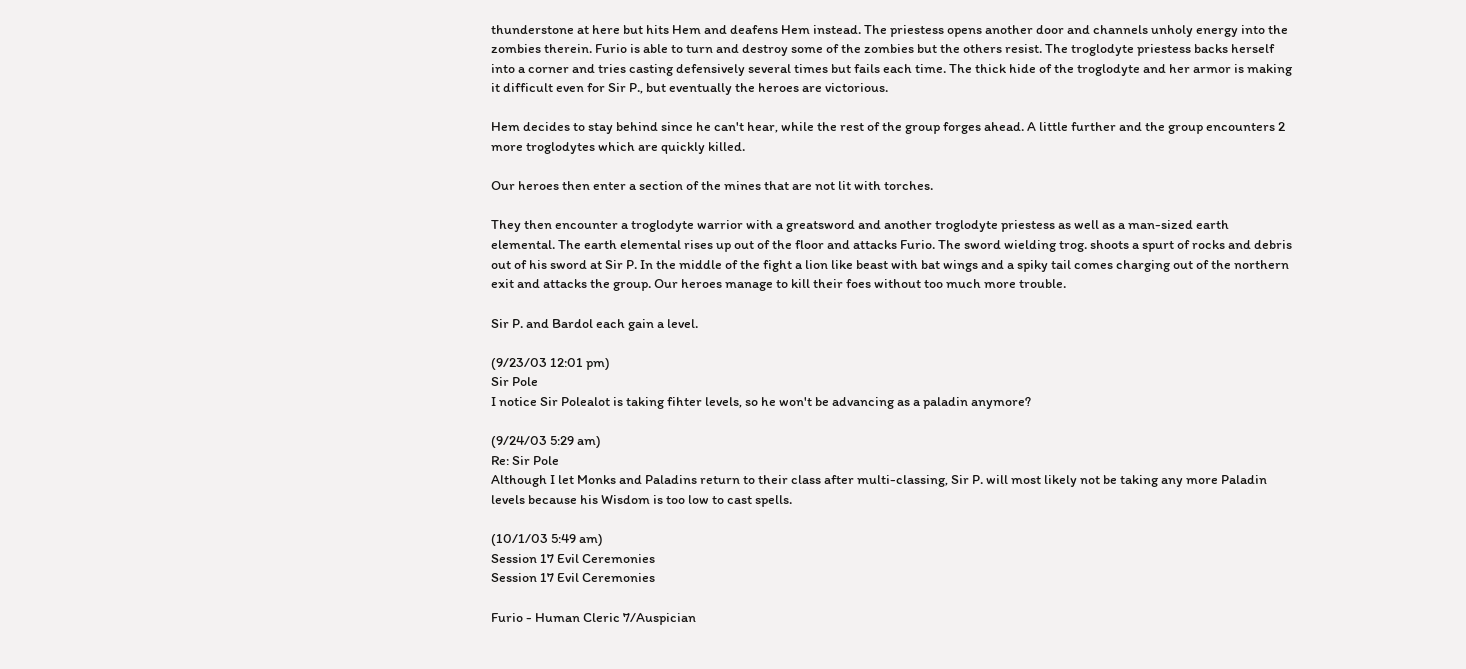thunderstone at here but hits Hem and deafens Hem instead. The priestess opens another door and channels unholy energy into the zombies therein. Furio is able to turn and destroy some of the zombies but the others resist. The troglodyte priestess backs herself into a corner and tries casting defensively several times but fails each time. The thick hide of the troglodyte and her armor is making it difficult even for Sir P., but eventually the heroes are victorious.

Hem decides to stay behind since he can't hear, while the rest of the group forges ahead. A little further and the group encounters 2 more troglodytes which are quickly killed.

Our heroes then enter a section of the mines that are not lit with torches.

They then encounter a troglodyte warrior with a greatsword and another troglodyte priestess as well as a man-sized earth elemental. The earth elemental rises up out of the floor and attacks Furio. The sword wielding trog. shoots a spurt of rocks and debris out of his sword at Sir P. In the middle of the fight a lion like beast with bat wings and a spiky tail comes charging out of the northern exit and attacks the group. Our heroes manage to kill their foes without too much more trouble.

Sir P. and Bardol each gain a level.

(9/23/03 12:01 pm)
Sir Pole
I notice Sir Polealot is taking fihter levels, so he won't be advancing as a paladin anymore?

(9/24/03 5:29 am)
Re: Sir Pole
Although I let Monks and Paladins return to their class after multi-classing, Sir P. will most likely not be taking any more Paladin levels because his Wisdom is too low to cast spells.

(10/1/03 5:49 am)
Session 17 Evil Ceremonies
Session 17 Evil Ceremonies

Furio - Human Cleric 7/Auspician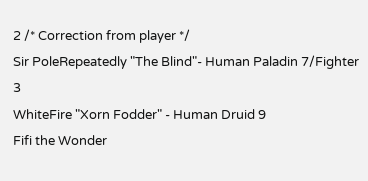2 /* Correction from player */
Sir PoleRepeatedly "The Blind"- Human Paladin 7/Fighter 3
WhiteFire "Xorn Fodder" - Human Druid 9
Fifi the Wonder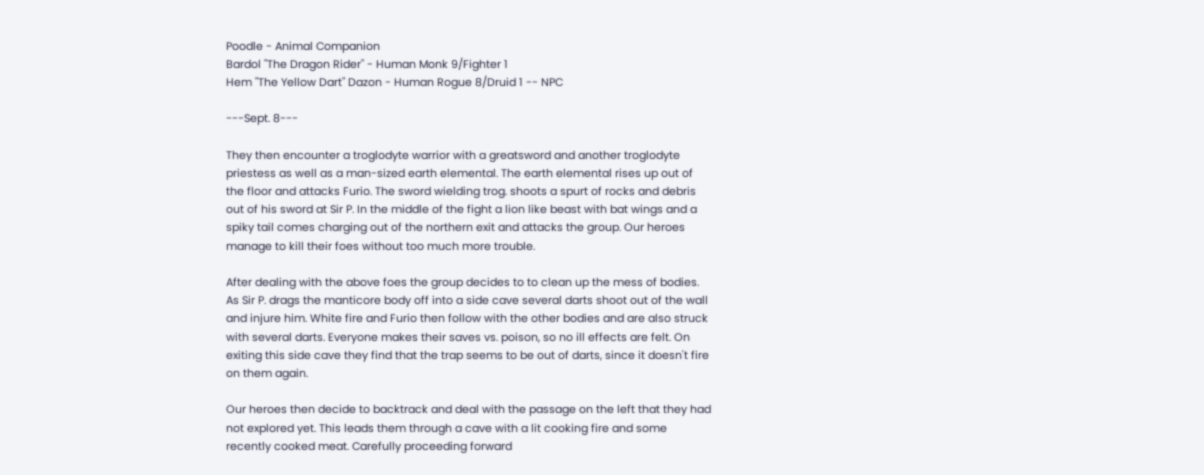Poodle - Animal Companion
Bardol "The Dragon Rider" - Human Monk 9/Fighter 1
Hem "The Yellow Dart" Dazon - Human Rogue 8/Druid 1 -- NPC

---Sept. 8---

They then encounter a troglodyte warrior with a greatsword and another troglodyte priestess as well as a man-sized earth elemental. The earth elemental rises up out of the floor and attacks Furio. The sword wielding trog. shoots a spurt of rocks and debris out of his sword at Sir P. In the middle of the fight a lion like beast with bat wings and a spiky tail comes charging out of the northern exit and attacks the group. Our heroes manage to kill their foes without too much more trouble.

After dealing with the above foes the group decides to to clean up the mess of bodies. As Sir P. drags the manticore body off into a side cave several darts shoot out of the wall and injure him. White fire and Furio then follow with the other bodies and are also struck with several darts. Everyone makes their saves vs. poison, so no ill effects are felt. On exiting this side cave they find that the trap seems to be out of darts, since it doesn't fire on them again.

Our heroes then decide to backtrack and deal with the passage on the left that they had not explored yet. This leads them through a cave with a lit cooking fire and some recently cooked meat. Carefully proceeding forward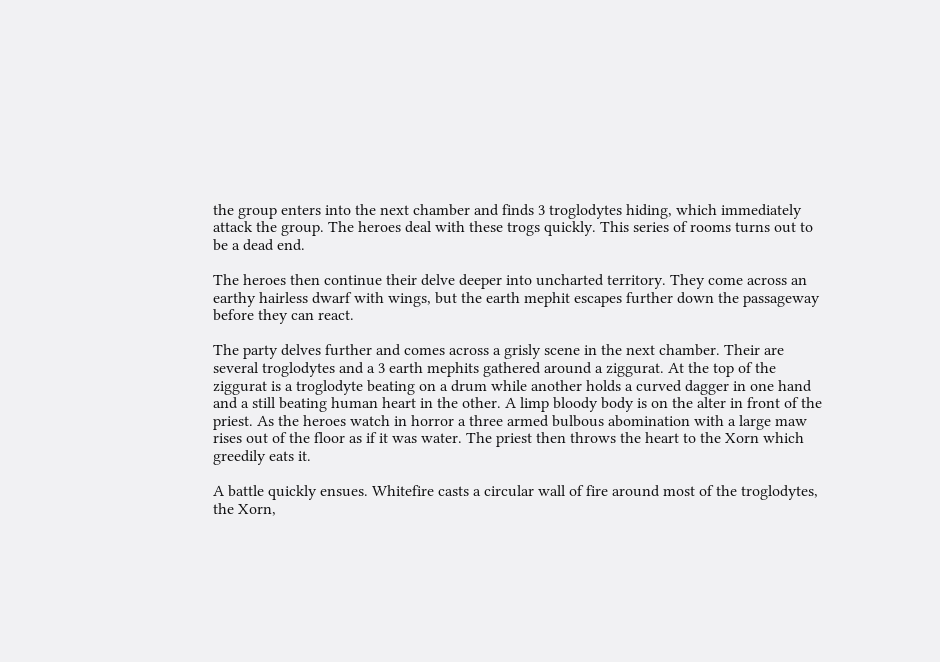the group enters into the next chamber and finds 3 troglodytes hiding, which immediately attack the group. The heroes deal with these trogs quickly. This series of rooms turns out to be a dead end.

The heroes then continue their delve deeper into uncharted territory. They come across an earthy hairless dwarf with wings, but the earth mephit escapes further down the passageway before they can react.

The party delves further and comes across a grisly scene in the next chamber. Their are several troglodytes and a 3 earth mephits gathered around a ziggurat. At the top of the ziggurat is a troglodyte beating on a drum while another holds a curved dagger in one hand and a still beating human heart in the other. A limp bloody body is on the alter in front of the priest. As the heroes watch in horror a three armed bulbous abomination with a large maw rises out of the floor as if it was water. The priest then throws the heart to the Xorn which greedily eats it.

A battle quickly ensues. Whitefire casts a circular wall of fire around most of the troglodytes, the Xorn,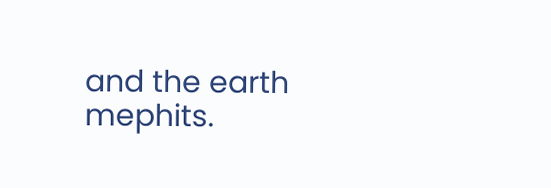and the earth mephits.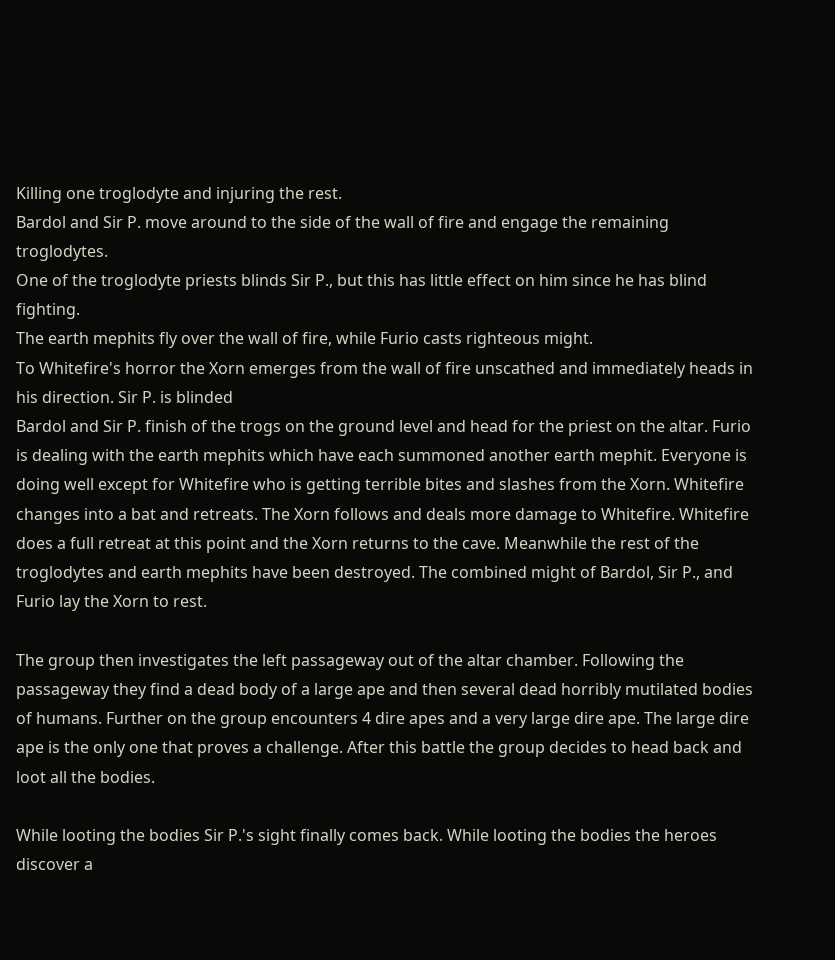Killing one troglodyte and injuring the rest.
Bardol and Sir P. move around to the side of the wall of fire and engage the remaining troglodytes.
One of the troglodyte priests blinds Sir P., but this has little effect on him since he has blind fighting.
The earth mephits fly over the wall of fire, while Furio casts righteous might.
To Whitefire's horror the Xorn emerges from the wall of fire unscathed and immediately heads in his direction. Sir P. is blinded
Bardol and Sir P. finish of the trogs on the ground level and head for the priest on the altar. Furio is dealing with the earth mephits which have each summoned another earth mephit. Everyone is doing well except for Whitefire who is getting terrible bites and slashes from the Xorn. Whitefire changes into a bat and retreats. The Xorn follows and deals more damage to Whitefire. Whitefire does a full retreat at this point and the Xorn returns to the cave. Meanwhile the rest of the troglodytes and earth mephits have been destroyed. The combined might of Bardol, Sir P., and Furio lay the Xorn to rest.

The group then investigates the left passageway out of the altar chamber. Following the passageway they find a dead body of a large ape and then several dead horribly mutilated bodies of humans. Further on the group encounters 4 dire apes and a very large dire ape. The large dire ape is the only one that proves a challenge. After this battle the group decides to head back and loot all the bodies.

While looting the bodies Sir P.'s sight finally comes back. While looting the bodies the heroes discover a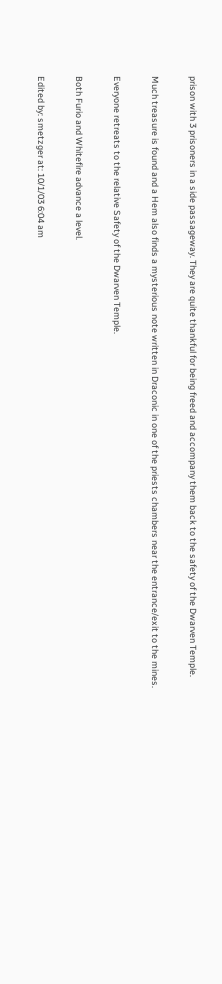prison with 3 prisoners in a side passageway. They are quite thankful for being freed and accompany them back to the safety of the Dwarven Temple.

Much treasure is found and a Hem also finds a mysterious note written in Draconic in one of the priests chambers near the entrance/exit to the mines.

Everyone retreats to the relative Safety of the Dwarven Temple.

Both Furio and Whitefire advance a level.

Edited by: smetzger at: 10/1/03 6:04 am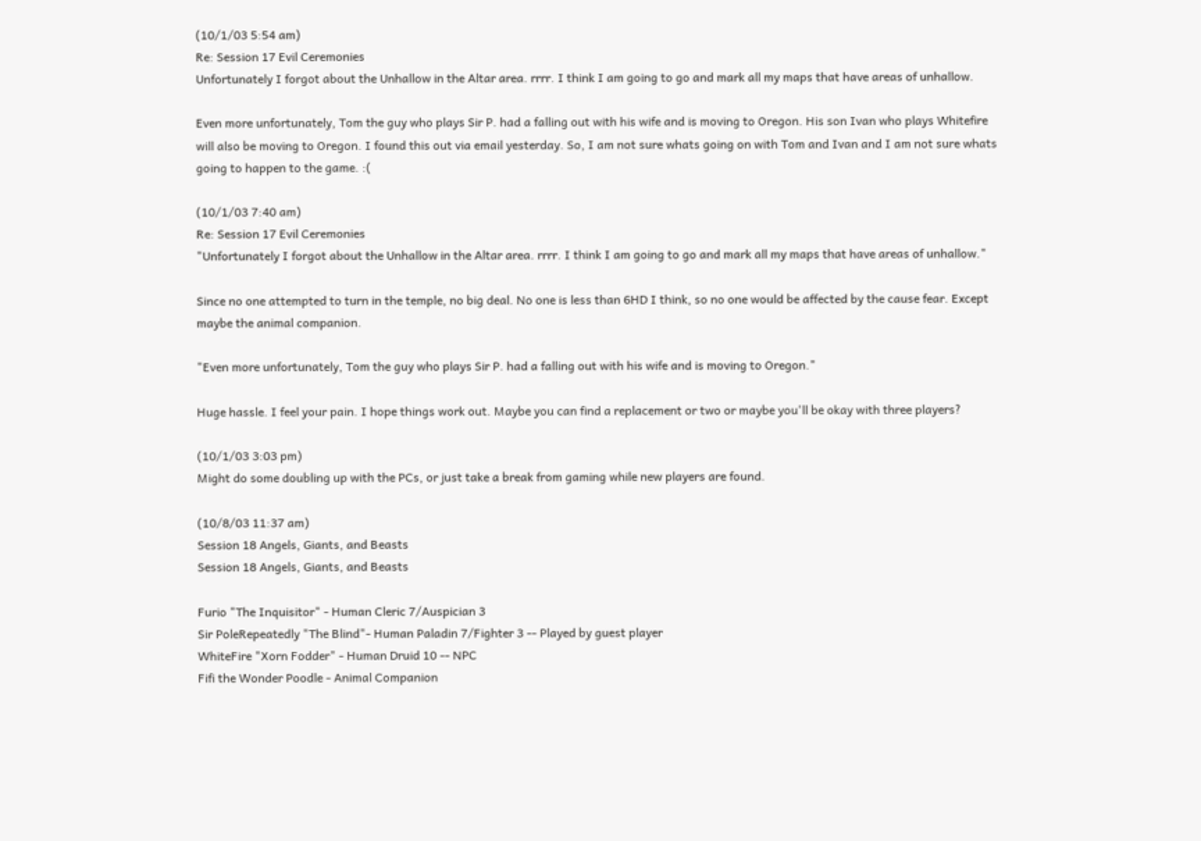(10/1/03 5:54 am)
Re: Session 17 Evil Ceremonies
Unfortunately I forgot about the Unhallow in the Altar area. rrrr. I think I am going to go and mark all my maps that have areas of unhallow.

Even more unfortunately, Tom the guy who plays Sir P. had a falling out with his wife and is moving to Oregon. His son Ivan who plays Whitefire will also be moving to Oregon. I found this out via email yesterday. So, I am not sure whats going on with Tom and Ivan and I am not sure whats going to happen to the game. :(

(10/1/03 7:40 am)
Re: Session 17 Evil Ceremonies
"Unfortunately I forgot about the Unhallow in the Altar area. rrrr. I think I am going to go and mark all my maps that have areas of unhallow."

Since no one attempted to turn in the temple, no big deal. No one is less than 6HD I think, so no one would be affected by the cause fear. Except maybe the animal companion.

"Even more unfortunately, Tom the guy who plays Sir P. had a falling out with his wife and is moving to Oregon."

Huge hassle. I feel your pain. I hope things work out. Maybe you can find a replacement or two or maybe you'll be okay with three players?

(10/1/03 3:03 pm)
Might do some doubling up with the PCs, or just take a break from gaming while new players are found.

(10/8/03 11:37 am)
Session 18 Angels, Giants, and Beasts
Session 18 Angels, Giants, and Beasts

Furio "The Inquisitor" - Human Cleric 7/Auspician 3
Sir PoleRepeatedly "The Blind"- Human Paladin 7/Fighter 3 -- Played by guest player
WhiteFire "Xorn Fodder" - Human Druid 10 -- NPC
Fifi the Wonder Poodle - Animal Companion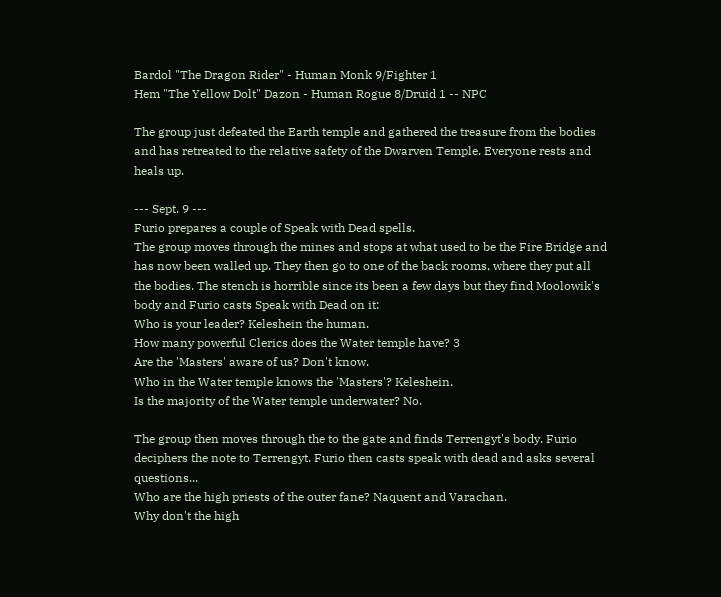Bardol "The Dragon Rider" - Human Monk 9/Fighter 1
Hem "The Yellow Dolt" Dazon - Human Rogue 8/Druid 1 -- NPC

The group just defeated the Earth temple and gathered the treasure from the bodies and has retreated to the relative safety of the Dwarven Temple. Everyone rests and heals up.

--- Sept. 9 ---
Furio prepares a couple of Speak with Dead spells.
The group moves through the mines and stops at what used to be the Fire Bridge and has now been walled up. They then go to one of the back rooms, where they put all the bodies. The stench is horrible since its been a few days but they find Moolowik's body and Furio casts Speak with Dead on it:
Who is your leader? Keleshein the human.
How many powerful Clerics does the Water temple have? 3
Are the 'Masters' aware of us? Don't know.
Who in the Water temple knows the 'Masters'? Keleshein.
Is the majority of the Water temple underwater? No.

The group then moves through the to the gate and finds Terrengyt's body. Furio deciphers the note to Terrengyt. Furio then casts speak with dead and asks several questions...
Who are the high priests of the outer fane? Naquent and Varachan.
Why don't the high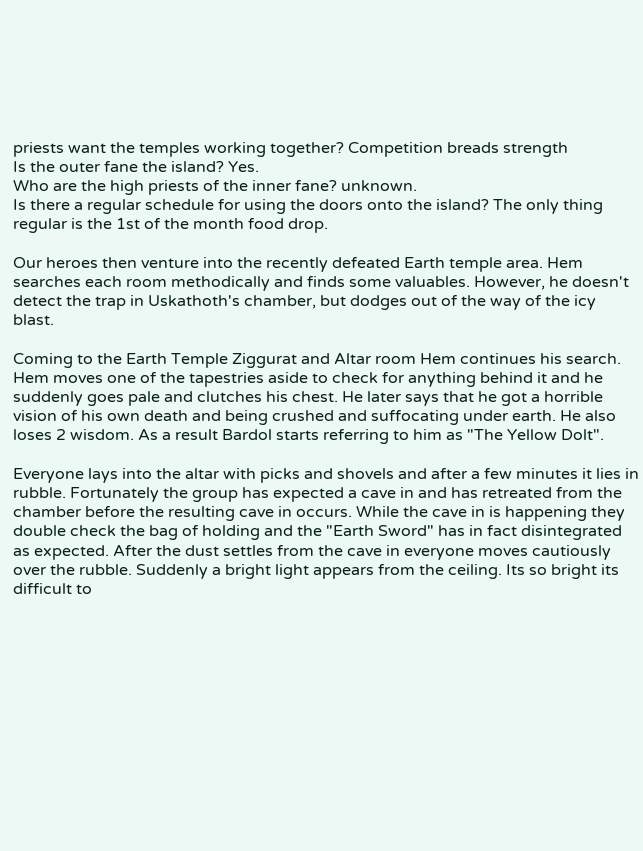priests want the temples working together? Competition breads strength
Is the outer fane the island? Yes.
Who are the high priests of the inner fane? unknown.
Is there a regular schedule for using the doors onto the island? The only thing regular is the 1st of the month food drop.

Our heroes then venture into the recently defeated Earth temple area. Hem searches each room methodically and finds some valuables. However, he doesn't detect the trap in Uskathoth's chamber, but dodges out of the way of the icy blast.

Coming to the Earth Temple Ziggurat and Altar room Hem continues his search. Hem moves one of the tapestries aside to check for anything behind it and he suddenly goes pale and clutches his chest. He later says that he got a horrible vision of his own death and being crushed and suffocating under earth. He also loses 2 wisdom. As a result Bardol starts referring to him as "The Yellow Dolt".

Everyone lays into the altar with picks and shovels and after a few minutes it lies in rubble. Fortunately the group has expected a cave in and has retreated from the chamber before the resulting cave in occurs. While the cave in is happening they double check the bag of holding and the "Earth Sword" has in fact disintegrated as expected. After the dust settles from the cave in everyone moves cautiously over the rubble. Suddenly a bright light appears from the ceiling. Its so bright its difficult to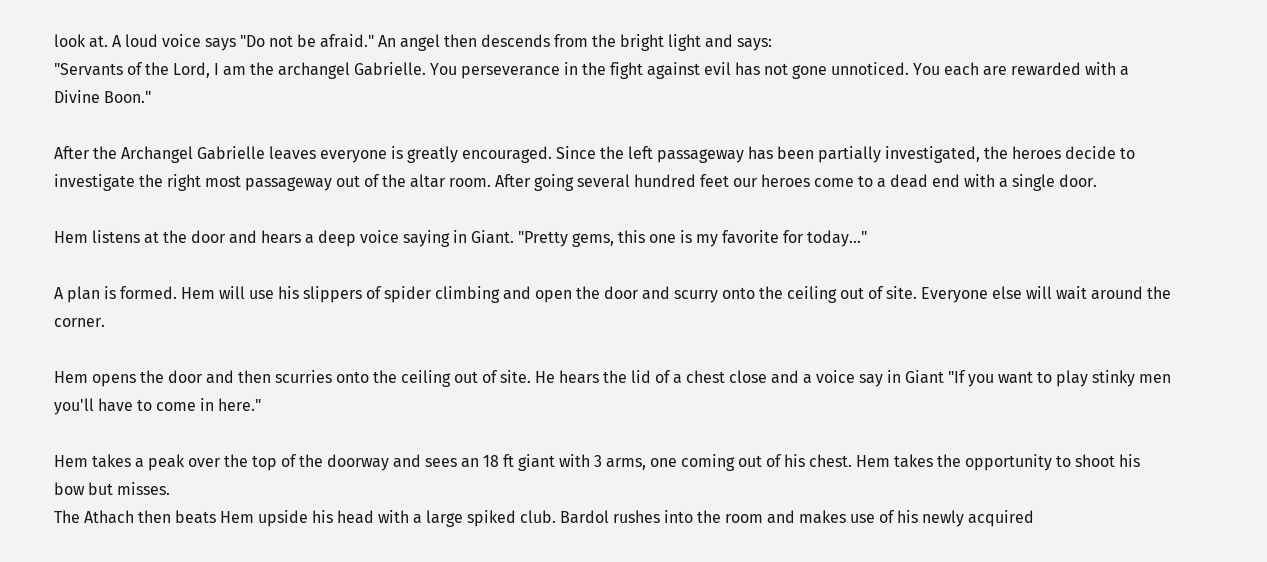look at. A loud voice says "Do not be afraid." An angel then descends from the bright light and says:
"Servants of the Lord, I am the archangel Gabrielle. You perseverance in the fight against evil has not gone unnoticed. You each are rewarded with a Divine Boon."

After the Archangel Gabrielle leaves everyone is greatly encouraged. Since the left passageway has been partially investigated, the heroes decide to investigate the right most passageway out of the altar room. After going several hundred feet our heroes come to a dead end with a single door.

Hem listens at the door and hears a deep voice saying in Giant. "Pretty gems, this one is my favorite for today..."

A plan is formed. Hem will use his slippers of spider climbing and open the door and scurry onto the ceiling out of site. Everyone else will wait around the corner.

Hem opens the door and then scurries onto the ceiling out of site. He hears the lid of a chest close and a voice say in Giant "If you want to play stinky men you'll have to come in here."

Hem takes a peak over the top of the doorway and sees an 18 ft giant with 3 arms, one coming out of his chest. Hem takes the opportunity to shoot his bow but misses.
The Athach then beats Hem upside his head with a large spiked club. Bardol rushes into the room and makes use of his newly acquired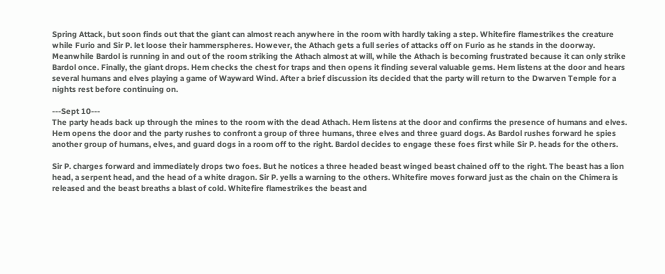Spring Attack, but soon finds out that the giant can almost reach anywhere in the room with hardly taking a step. Whitefire flamestrikes the creature while Furio and Sir P. let loose their hammerspheres. However, the Athach gets a full series of attacks off on Furio as he stands in the doorway. Meanwhile Bardol is running in and out of the room striking the Athach almost at will, while the Athach is becoming frustrated because it can only strike Bardol once. Finally, the giant drops. Hem checks the chest for traps and then opens it finding several valuable gems. Hem listens at the door and hears several humans and elves playing a game of Wayward Wind. After a brief discussion its decided that the party will return to the Dwarven Temple for a nights rest before continuing on.

---Sept 10---
The party heads back up through the mines to the room with the dead Athach. Hem listens at the door and confirms the presence of humans and elves. Hem opens the door and the party rushes to confront a group of three humans, three elves and three guard dogs. As Bardol rushes forward he spies another group of humans, elves, and guard dogs in a room off to the right. Bardol decides to engage these foes first while Sir P. heads for the others.

Sir P. charges forward and immediately drops two foes. But he notices a three headed beast winged beast chained off to the right. The beast has a lion head, a serpent head, and the head of a white dragon. Sir P. yells a warning to the others. Whitefire moves forward just as the chain on the Chimera is released and the beast breaths a blast of cold. Whitefire flamestrikes the beast and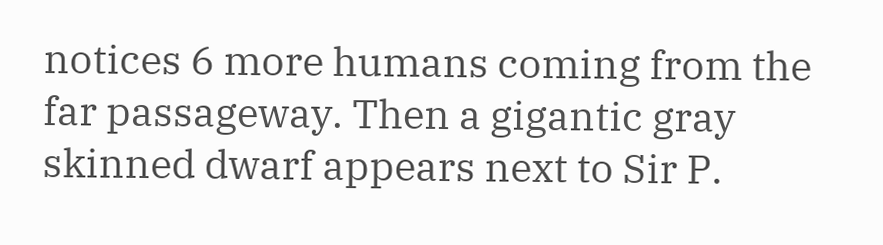notices 6 more humans coming from the far passageway. Then a gigantic gray skinned dwarf appears next to Sir P.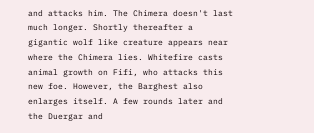and attacks him. The Chimera doesn't last much longer. Shortly thereafter a gigantic wolf like creature appears near where the Chimera lies. Whitefire casts animal growth on Fifi, who attacks this new foe. However, the Barghest also enlarges itself. A few rounds later and the Duergar and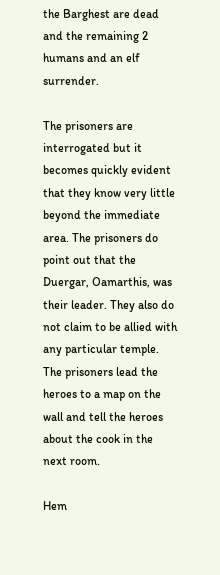the Barghest are dead and the remaining 2 humans and an elf surrender.

The prisoners are interrogated but it becomes quickly evident that they know very little beyond the immediate area. The prisoners do point out that the Duergar, Oamarthis, was their leader. They also do not claim to be allied with any particular temple. The prisoners lead the heroes to a map on the wall and tell the heroes about the cook in the next room.

Hem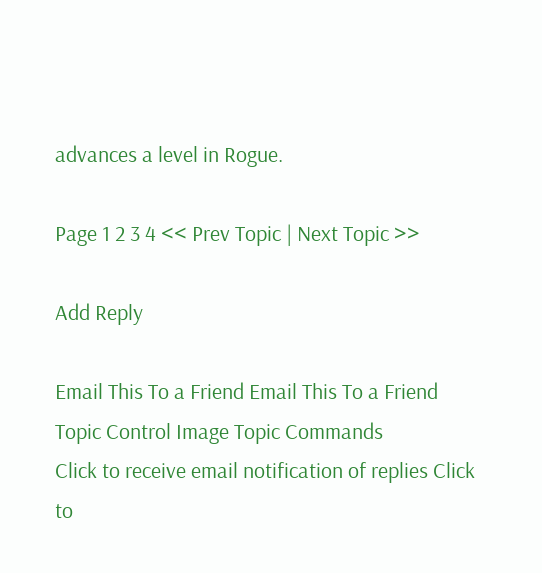advances a level in Rogue.

Page 1 2 3 4 << Prev Topic | Next Topic >>

Add Reply

Email This To a Friend Email This To a Friend
Topic Control Image Topic Commands
Click to receive email notification of replies Click to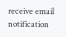receive email notification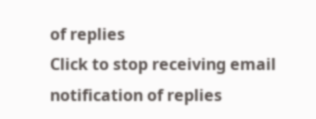of replies
Click to stop receiving email notification of replies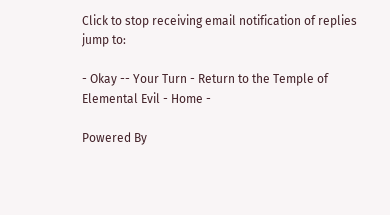Click to stop receiving email notification of replies
jump to:

- Okay -- Your Turn - Return to the Temple of Elemental Evil - Home -

Powered By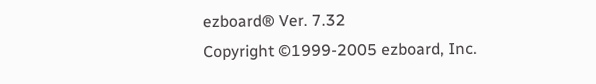ezboard® Ver. 7.32
Copyright ©1999-2005 ezboard, Inc.